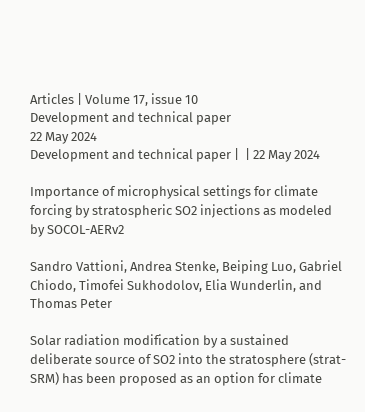Articles | Volume 17, issue 10
Development and technical paper
22 May 2024
Development and technical paper |  | 22 May 2024

Importance of microphysical settings for climate forcing by stratospheric SO2 injections as modeled by SOCOL-AERv2

Sandro Vattioni, Andrea Stenke, Beiping Luo, Gabriel Chiodo, Timofei Sukhodolov, Elia Wunderlin, and Thomas Peter

Solar radiation modification by a sustained deliberate source of SO2 into the stratosphere (strat-SRM) has been proposed as an option for climate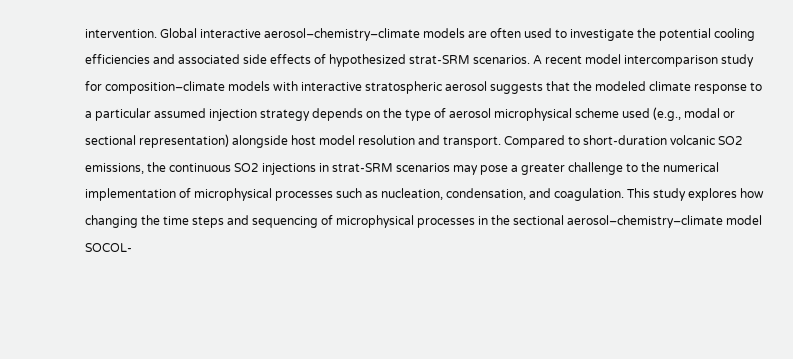intervention. Global interactive aerosol–chemistry–climate models are often used to investigate the potential cooling efficiencies and associated side effects of hypothesized strat-SRM scenarios. A recent model intercomparison study for composition–climate models with interactive stratospheric aerosol suggests that the modeled climate response to a particular assumed injection strategy depends on the type of aerosol microphysical scheme used (e.g., modal or sectional representation) alongside host model resolution and transport. Compared to short-duration volcanic SO2 emissions, the continuous SO2 injections in strat-SRM scenarios may pose a greater challenge to the numerical implementation of microphysical processes such as nucleation, condensation, and coagulation. This study explores how changing the time steps and sequencing of microphysical processes in the sectional aerosol–chemistry–climate model SOCOL-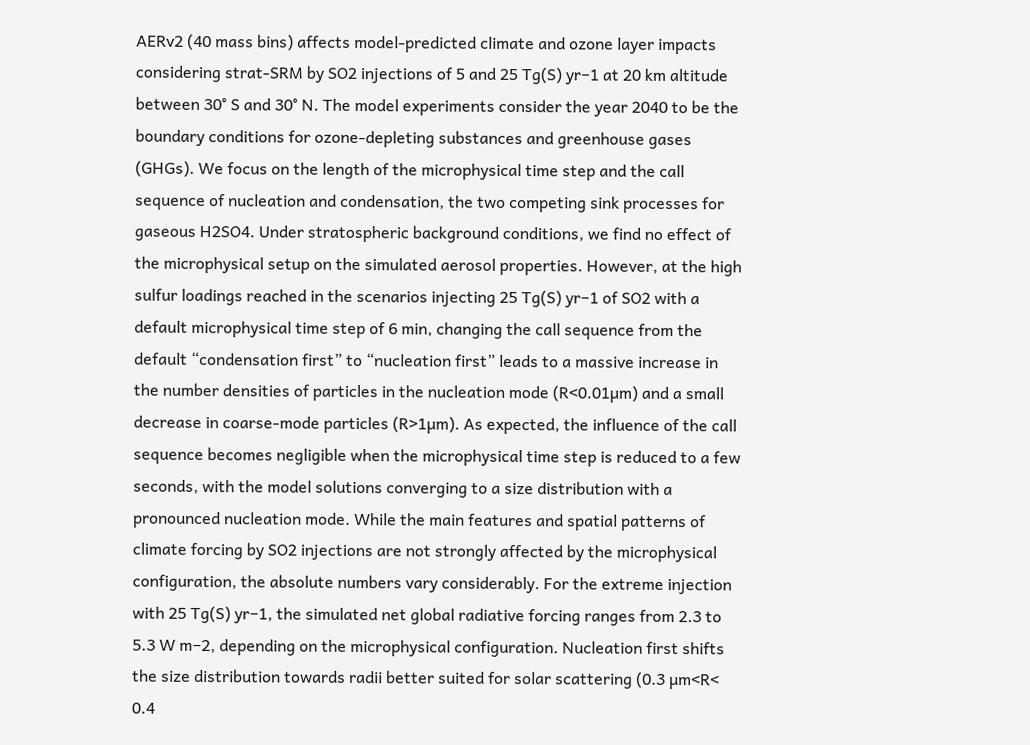AERv2 (40 mass bins) affects model-predicted climate and ozone layer impacts considering strat-SRM by SO2 injections of 5 and 25 Tg(S) yr−1 at 20 km altitude between 30° S and 30° N. The model experiments consider the year 2040 to be the boundary conditions for ozone-depleting substances and greenhouse gases (GHGs). We focus on the length of the microphysical time step and the call sequence of nucleation and condensation, the two competing sink processes for gaseous H2SO4. Under stratospheric background conditions, we find no effect of the microphysical setup on the simulated aerosol properties. However, at the high sulfur loadings reached in the scenarios injecting 25 Tg(S) yr−1 of SO2 with a default microphysical time step of 6 min, changing the call sequence from the default “condensation first” to “nucleation first” leads to a massive increase in the number densities of particles in the nucleation mode (R<0.01µm) and a small decrease in coarse-mode particles (R>1µm). As expected, the influence of the call sequence becomes negligible when the microphysical time step is reduced to a few seconds, with the model solutions converging to a size distribution with a pronounced nucleation mode. While the main features and spatial patterns of climate forcing by SO2 injections are not strongly affected by the microphysical configuration, the absolute numbers vary considerably. For the extreme injection with 25 Tg(S) yr−1, the simulated net global radiative forcing ranges from 2.3 to 5.3 W m−2, depending on the microphysical configuration. Nucleation first shifts the size distribution towards radii better suited for solar scattering (0.3 µm<R< 0.4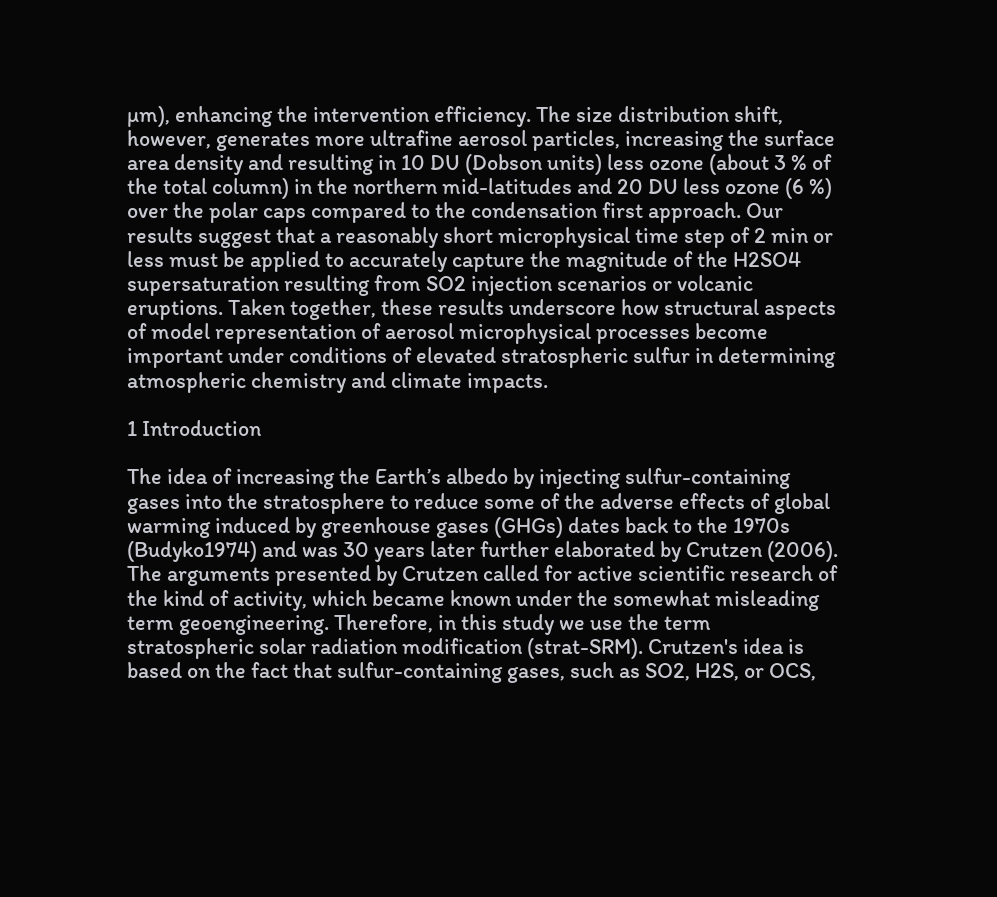µm), enhancing the intervention efficiency. The size distribution shift, however, generates more ultrafine aerosol particles, increasing the surface area density and resulting in 10 DU (Dobson units) less ozone (about 3 % of the total column) in the northern mid-latitudes and 20 DU less ozone (6 %) over the polar caps compared to the condensation first approach. Our results suggest that a reasonably short microphysical time step of 2 min or less must be applied to accurately capture the magnitude of the H2SO4 supersaturation resulting from SO2 injection scenarios or volcanic eruptions. Taken together, these results underscore how structural aspects of model representation of aerosol microphysical processes become important under conditions of elevated stratospheric sulfur in determining atmospheric chemistry and climate impacts.

1 Introduction

The idea of increasing the Earth’s albedo by injecting sulfur-containing gases into the stratosphere to reduce some of the adverse effects of global warming induced by greenhouse gases (GHGs) dates back to the 1970s (Budyko1974) and was 30 years later further elaborated by Crutzen (2006). The arguments presented by Crutzen called for active scientific research of the kind of activity, which became known under the somewhat misleading term geoengineering. Therefore, in this study we use the term stratospheric solar radiation modification (strat-SRM). Crutzen's idea is based on the fact that sulfur-containing gases, such as SO2, H2S, or OCS,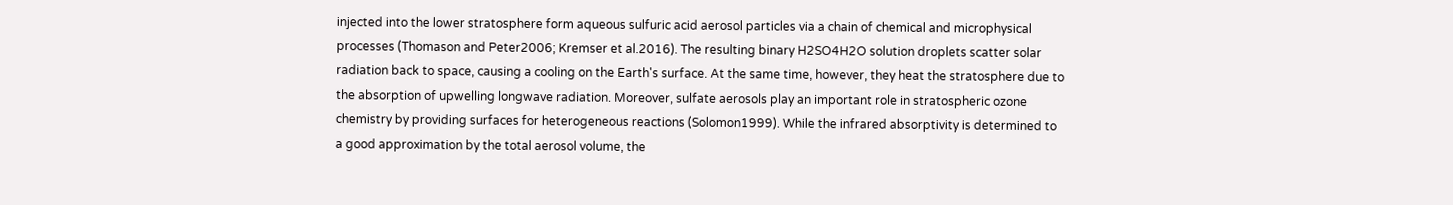injected into the lower stratosphere form aqueous sulfuric acid aerosol particles via a chain of chemical and microphysical processes (Thomason and Peter2006; Kremser et al.2016). The resulting binary H2SO4H2O solution droplets scatter solar radiation back to space, causing a cooling on the Earth's surface. At the same time, however, they heat the stratosphere due to the absorption of upwelling longwave radiation. Moreover, sulfate aerosols play an important role in stratospheric ozone chemistry by providing surfaces for heterogeneous reactions (Solomon1999). While the infrared absorptivity is determined to a good approximation by the total aerosol volume, the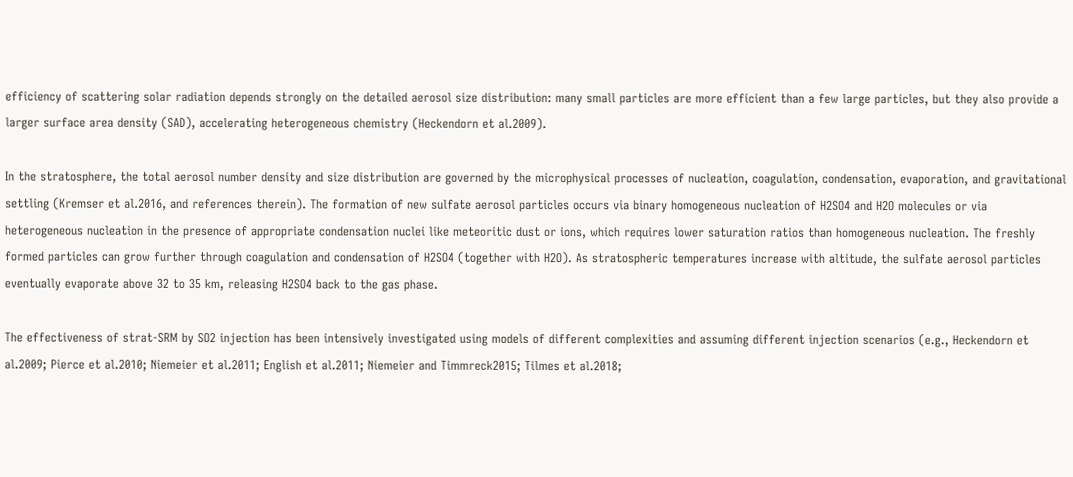efficiency of scattering solar radiation depends strongly on the detailed aerosol size distribution: many small particles are more efficient than a few large particles, but they also provide a larger surface area density (SAD), accelerating heterogeneous chemistry (Heckendorn et al.2009).

In the stratosphere, the total aerosol number density and size distribution are governed by the microphysical processes of nucleation, coagulation, condensation, evaporation, and gravitational settling (Kremser et al.2016, and references therein). The formation of new sulfate aerosol particles occurs via binary homogeneous nucleation of H2SO4 and H2O molecules or via heterogeneous nucleation in the presence of appropriate condensation nuclei like meteoritic dust or ions, which requires lower saturation ratios than homogeneous nucleation. The freshly formed particles can grow further through coagulation and condensation of H2SO4 (together with H2O). As stratospheric temperatures increase with altitude, the sulfate aerosol particles eventually evaporate above 32 to 35 km, releasing H2SO4 back to the gas phase.

The effectiveness of strat-SRM by SO2 injection has been intensively investigated using models of different complexities and assuming different injection scenarios (e.g., Heckendorn et al.2009; Pierce et al.2010; Niemeier et al.2011; English et al.2011; Niemeier and Timmreck2015; Tilmes et al.2018;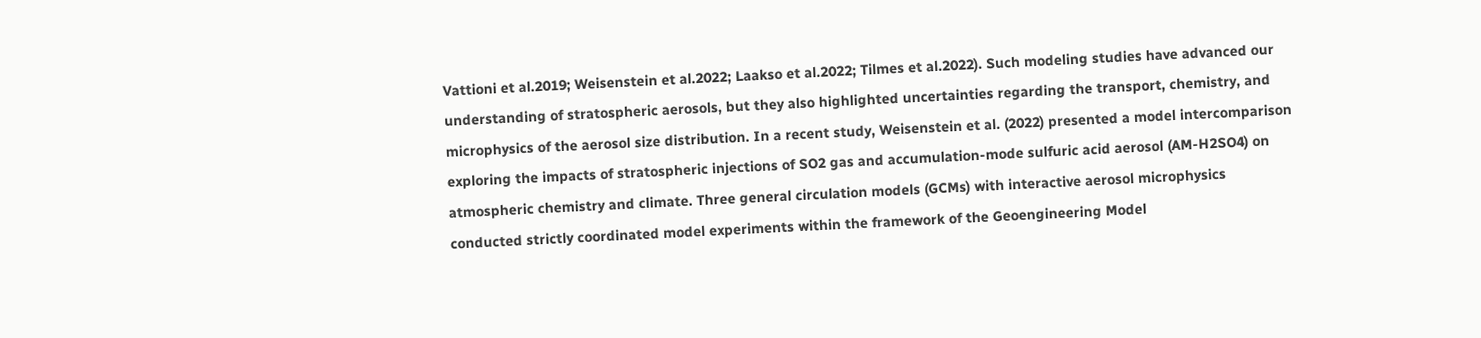Vattioni et al.2019; Weisenstein et al.2022; Laakso et al.2022; Tilmes et al.2022). Such modeling studies have advanced our understanding of stratospheric aerosols, but they also highlighted uncertainties regarding the transport, chemistry, and microphysics of the aerosol size distribution. In a recent study, Weisenstein et al. (2022) presented a model intercomparison exploring the impacts of stratospheric injections of SO2 gas and accumulation-mode sulfuric acid aerosol (AM-H2SO4) on atmospheric chemistry and climate. Three general circulation models (GCMs) with interactive aerosol microphysics conducted strictly coordinated model experiments within the framework of the Geoengineering Model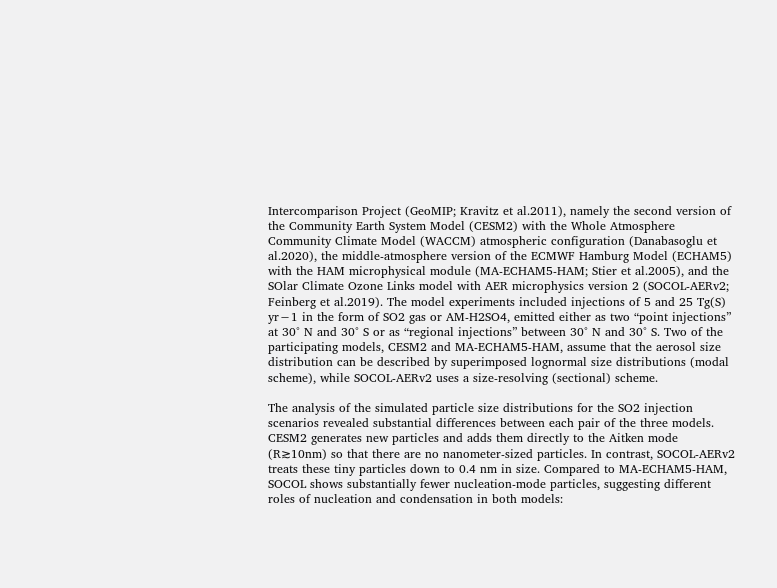Intercomparison Project (GeoMIP; Kravitz et al.2011), namely the second version of the Community Earth System Model (CESM2) with the Whole Atmosphere Community Climate Model (WACCM) atmospheric configuration (Danabasoglu et al.2020), the middle-atmosphere version of the ECMWF Hamburg Model (ECHAM5) with the HAM microphysical module (MA-ECHAM5-HAM; Stier et al.2005), and the SOlar Climate Ozone Links model with AER microphysics version 2 (SOCOL-AERv2; Feinberg et al.2019). The model experiments included injections of 5 and 25 Tg(S) yr−1 in the form of SO2 gas or AM-H2SO4, emitted either as two “point injections” at 30° N and 30° S or as “regional injections” between 30° N and 30° S. Two of the participating models, CESM2 and MA-ECHAM5-HAM, assume that the aerosol size distribution can be described by superimposed lognormal size distributions (modal scheme), while SOCOL-AERv2 uses a size-resolving (sectional) scheme.

The analysis of the simulated particle size distributions for the SO2 injection scenarios revealed substantial differences between each pair of the three models. CESM2 generates new particles and adds them directly to the Aitken mode (R≳10nm) so that there are no nanometer-sized particles. In contrast, SOCOL-AERv2 treats these tiny particles down to 0.4 nm in size. Compared to MA-ECHAM5-HAM, SOCOL shows substantially fewer nucleation-mode particles, suggesting different roles of nucleation and condensation in both models: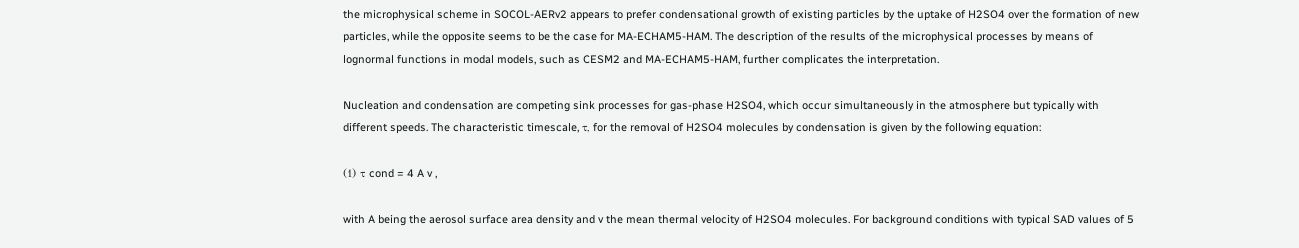the microphysical scheme in SOCOL-AERv2 appears to prefer condensational growth of existing particles by the uptake of H2SO4 over the formation of new particles, while the opposite seems to be the case for MA-ECHAM5-HAM. The description of the results of the microphysical processes by means of lognormal functions in modal models, such as CESM2 and MA-ECHAM5-HAM, further complicates the interpretation.

Nucleation and condensation are competing sink processes for gas-phase H2SO4, which occur simultaneously in the atmosphere but typically with different speeds. The characteristic timescale, τ, for the removal of H2SO4 molecules by condensation is given by the following equation:

(1) τ cond = 4 A v ,

with A being the aerosol surface area density and v the mean thermal velocity of H2SO4 molecules. For background conditions with typical SAD values of 5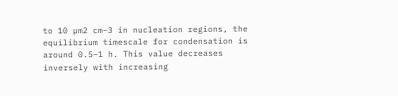to 10 µm2 cm−3 in nucleation regions, the equilibrium timescale for condensation is around 0.5–1 h. This value decreases inversely with increasing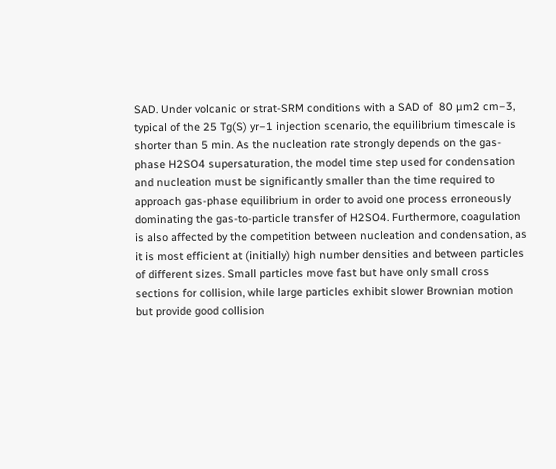SAD. Under volcanic or strat-SRM conditions with a SAD of  80 µm2 cm−3, typical of the 25 Tg(S) yr−1 injection scenario, the equilibrium timescale is shorter than 5 min. As the nucleation rate strongly depends on the gas-phase H2SO4 supersaturation, the model time step used for condensation and nucleation must be significantly smaller than the time required to approach gas-phase equilibrium in order to avoid one process erroneously dominating the gas-to-particle transfer of H2SO4. Furthermore, coagulation is also affected by the competition between nucleation and condensation, as it is most efficient at (initially) high number densities and between particles of different sizes. Small particles move fast but have only small cross sections for collision, while large particles exhibit slower Brownian motion but provide good collision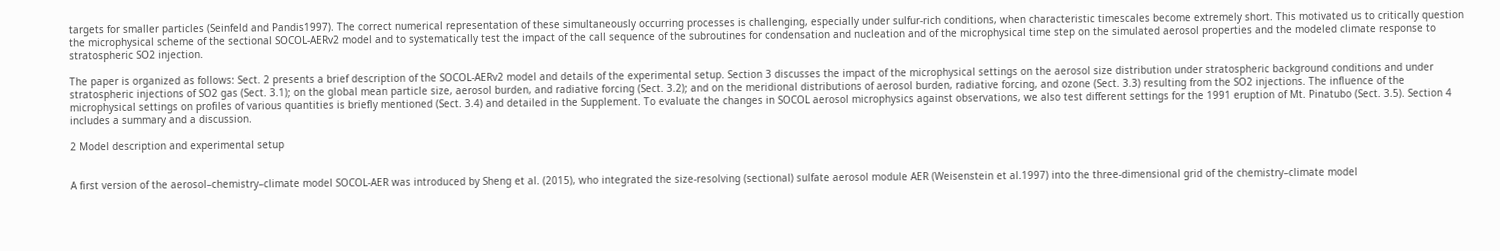targets for smaller particles (Seinfeld and Pandis1997). The correct numerical representation of these simultaneously occurring processes is challenging, especially under sulfur-rich conditions, when characteristic timescales become extremely short. This motivated us to critically question the microphysical scheme of the sectional SOCOL-AERv2 model and to systematically test the impact of the call sequence of the subroutines for condensation and nucleation and of the microphysical time step on the simulated aerosol properties and the modeled climate response to stratospheric SO2 injection.

The paper is organized as follows: Sect. 2 presents a brief description of the SOCOL-AERv2 model and details of the experimental setup. Section 3 discusses the impact of the microphysical settings on the aerosol size distribution under stratospheric background conditions and under stratospheric injections of SO2 gas (Sect. 3.1); on the global mean particle size, aerosol burden, and radiative forcing (Sect. 3.2); and on the meridional distributions of aerosol burden, radiative forcing, and ozone (Sect. 3.3) resulting from the SO2 injections. The influence of the microphysical settings on profiles of various quantities is briefly mentioned (Sect. 3.4) and detailed in the Supplement. To evaluate the changes in SOCOL aerosol microphysics against observations, we also test different settings for the 1991 eruption of Mt. Pinatubo (Sect. 3.5). Section 4 includes a summary and a discussion.

2 Model description and experimental setup


A first version of the aerosol–chemistry–climate model SOCOL-AER was introduced by Sheng et al. (2015), who integrated the size-resolving (sectional) sulfate aerosol module AER (Weisenstein et al.1997) into the three-dimensional grid of the chemistry–climate model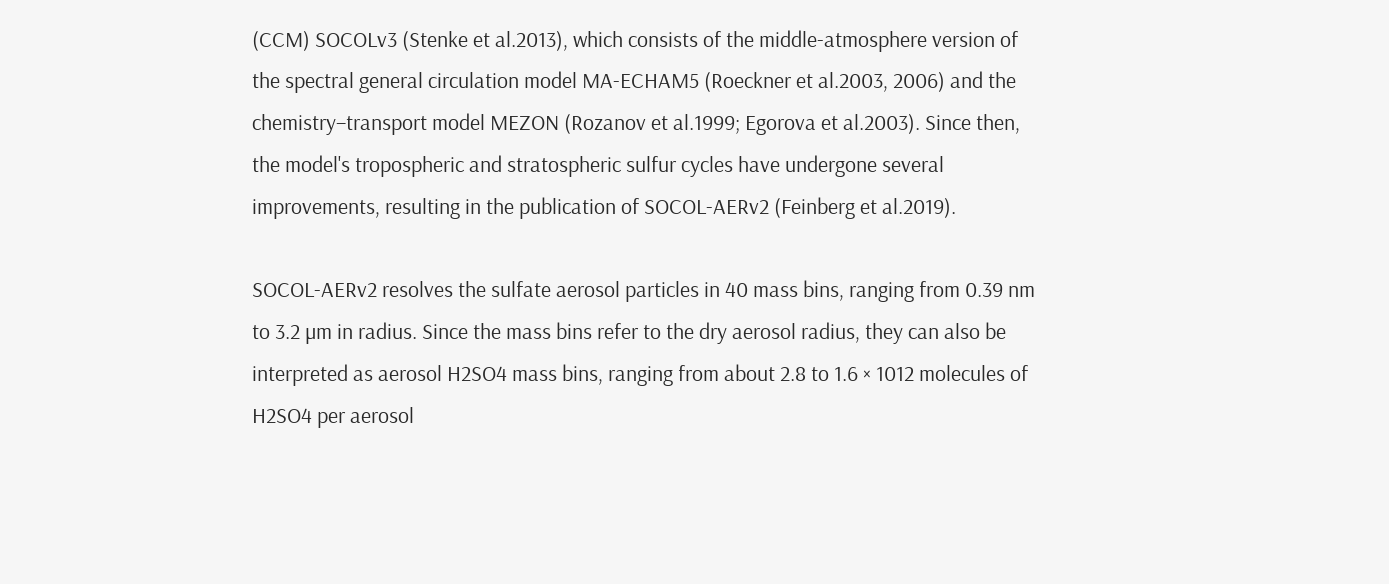(CCM) SOCOLv3 (Stenke et al.2013), which consists of the middle-atmosphere version of the spectral general circulation model MA-ECHAM5 (Roeckner et al.2003, 2006) and the chemistry–transport model MEZON (Rozanov et al.1999; Egorova et al.2003). Since then, the model's tropospheric and stratospheric sulfur cycles have undergone several improvements, resulting in the publication of SOCOL-AERv2 (Feinberg et al.2019).

SOCOL-AERv2 resolves the sulfate aerosol particles in 40 mass bins, ranging from 0.39 nm to 3.2 µm in radius. Since the mass bins refer to the dry aerosol radius, they can also be interpreted as aerosol H2SO4 mass bins, ranging from about 2.8 to 1.6 × 1012 molecules of H2SO4 per aerosol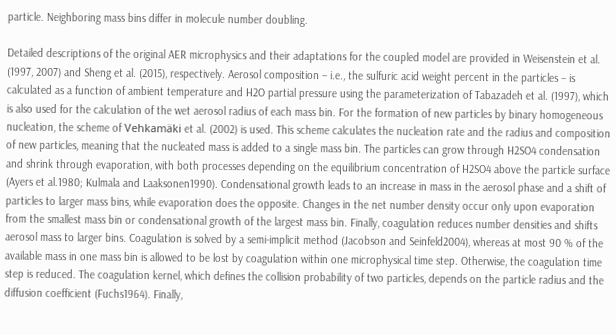particle. Neighboring mass bins differ in molecule number doubling.

Detailed descriptions of the original AER microphysics and their adaptations for the coupled model are provided in Weisenstein et al. (1997, 2007) and Sheng et al. (2015), respectively. Aerosol composition – i.e., the sulfuric acid weight percent in the particles – is calculated as a function of ambient temperature and H2O partial pressure using the parameterization of Tabazadeh et al. (1997), which is also used for the calculation of the wet aerosol radius of each mass bin. For the formation of new particles by binary homogeneous nucleation, the scheme of Vehkamäki et al. (2002) is used. This scheme calculates the nucleation rate and the radius and composition of new particles, meaning that the nucleated mass is added to a single mass bin. The particles can grow through H2SO4 condensation and shrink through evaporation, with both processes depending on the equilibrium concentration of H2SO4 above the particle surface (Ayers et al.1980; Kulmala and Laaksonen1990). Condensational growth leads to an increase in mass in the aerosol phase and a shift of particles to larger mass bins, while evaporation does the opposite. Changes in the net number density occur only upon evaporation from the smallest mass bin or condensational growth of the largest mass bin. Finally, coagulation reduces number densities and shifts aerosol mass to larger bins. Coagulation is solved by a semi-implicit method (Jacobson and Seinfeld2004), whereas at most 90 % of the available mass in one mass bin is allowed to be lost by coagulation within one microphysical time step. Otherwise, the coagulation time step is reduced. The coagulation kernel, which defines the collision probability of two particles, depends on the particle radius and the diffusion coefficient (Fuchs1964). Finally,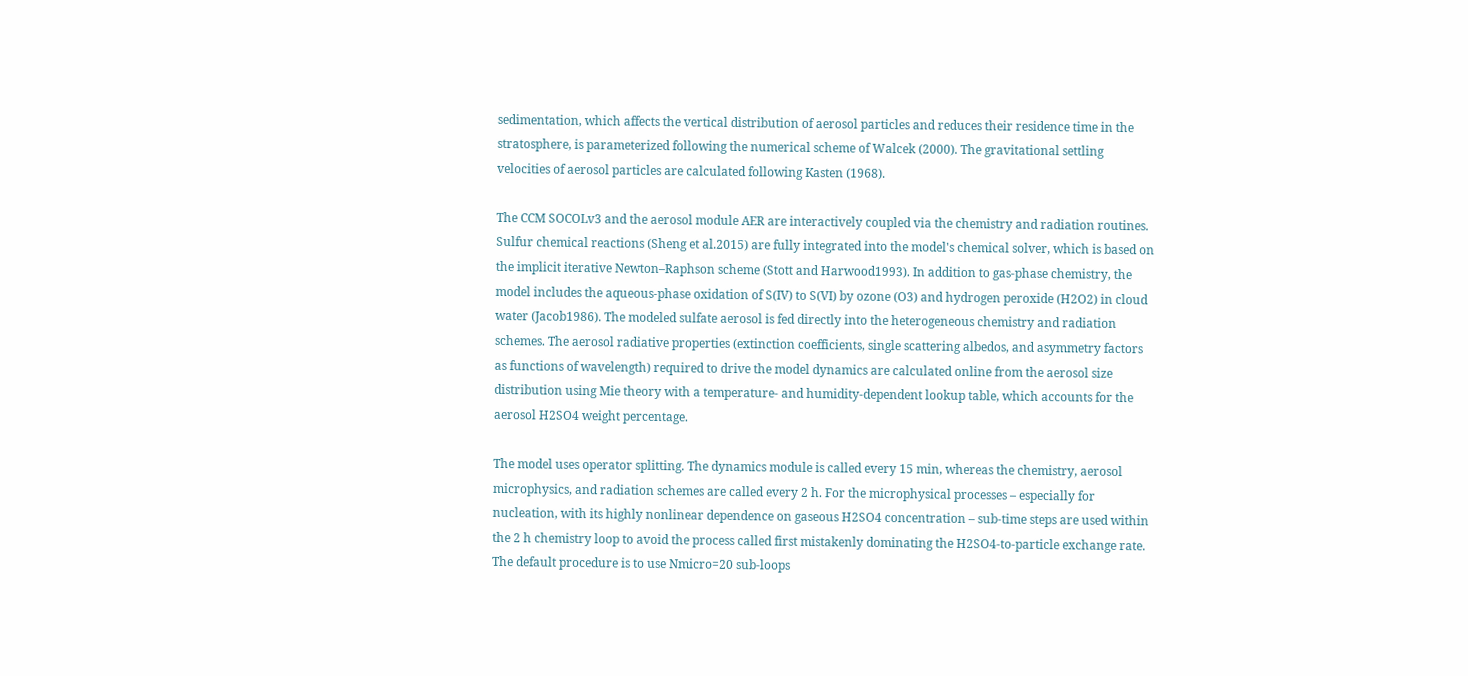sedimentation, which affects the vertical distribution of aerosol particles and reduces their residence time in the stratosphere, is parameterized following the numerical scheme of Walcek (2000). The gravitational settling velocities of aerosol particles are calculated following Kasten (1968).

The CCM SOCOLv3 and the aerosol module AER are interactively coupled via the chemistry and radiation routines. Sulfur chemical reactions (Sheng et al.2015) are fully integrated into the model's chemical solver, which is based on the implicit iterative Newton–Raphson scheme (Stott and Harwood1993). In addition to gas-phase chemistry, the model includes the aqueous-phase oxidation of S(IV) to S(VI) by ozone (O3) and hydrogen peroxide (H2O2) in cloud water (Jacob1986). The modeled sulfate aerosol is fed directly into the heterogeneous chemistry and radiation schemes. The aerosol radiative properties (extinction coefficients, single scattering albedos, and asymmetry factors as functions of wavelength) required to drive the model dynamics are calculated online from the aerosol size distribution using Mie theory with a temperature- and humidity-dependent lookup table, which accounts for the aerosol H2SO4 weight percentage.

The model uses operator splitting. The dynamics module is called every 15 min, whereas the chemistry, aerosol microphysics, and radiation schemes are called every 2 h. For the microphysical processes – especially for nucleation, with its highly nonlinear dependence on gaseous H2SO4 concentration – sub-time steps are used within the 2 h chemistry loop to avoid the process called first mistakenly dominating the H2SO4-to-particle exchange rate. The default procedure is to use Nmicro=20 sub-loops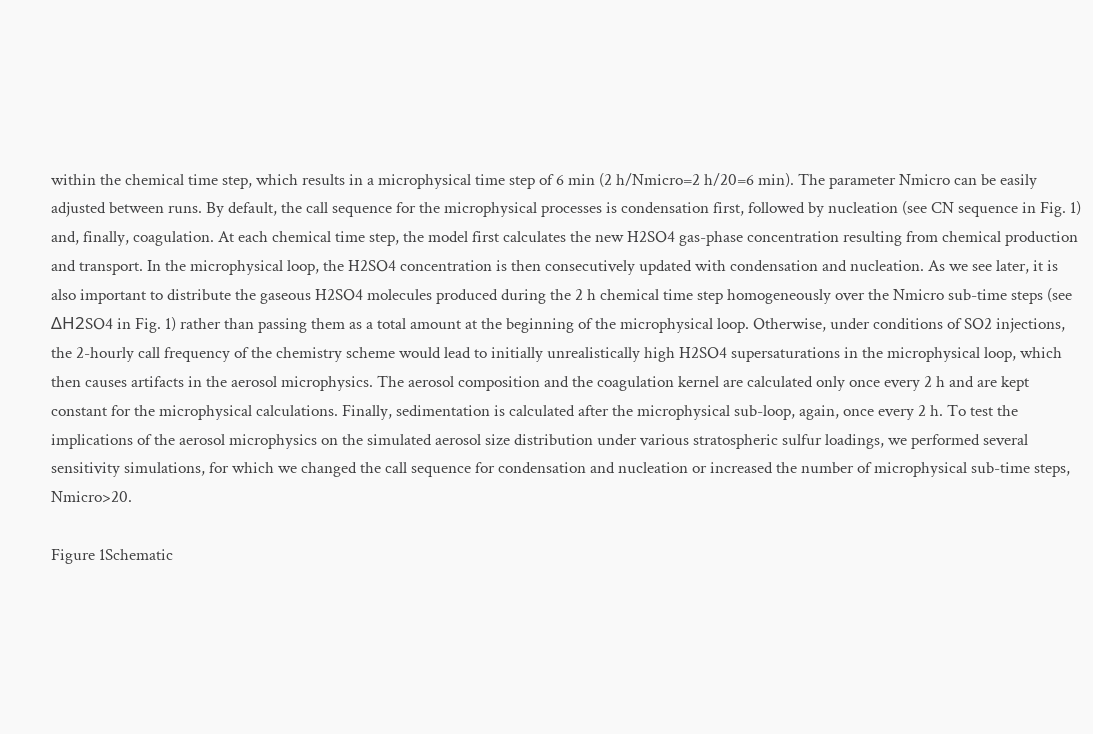within the chemical time step, which results in a microphysical time step of 6 min (2 h/Nmicro=2 h/20=6 min). The parameter Nmicro can be easily adjusted between runs. By default, the call sequence for the microphysical processes is condensation first, followed by nucleation (see CN sequence in Fig. 1) and, finally, coagulation. At each chemical time step, the model first calculates the new H2SO4 gas-phase concentration resulting from chemical production and transport. In the microphysical loop, the H2SO4 concentration is then consecutively updated with condensation and nucleation. As we see later, it is also important to distribute the gaseous H2SO4 molecules produced during the 2 h chemical time step homogeneously over the Nmicro sub-time steps (see ΔH2SO4 in Fig. 1) rather than passing them as a total amount at the beginning of the microphysical loop. Otherwise, under conditions of SO2 injections, the 2-hourly call frequency of the chemistry scheme would lead to initially unrealistically high H2SO4 supersaturations in the microphysical loop, which then causes artifacts in the aerosol microphysics. The aerosol composition and the coagulation kernel are calculated only once every 2 h and are kept constant for the microphysical calculations. Finally, sedimentation is calculated after the microphysical sub-loop, again, once every 2 h. To test the implications of the aerosol microphysics on the simulated aerosol size distribution under various stratospheric sulfur loadings, we performed several sensitivity simulations, for which we changed the call sequence for condensation and nucleation or increased the number of microphysical sub-time steps, Nmicro>20.

Figure 1Schematic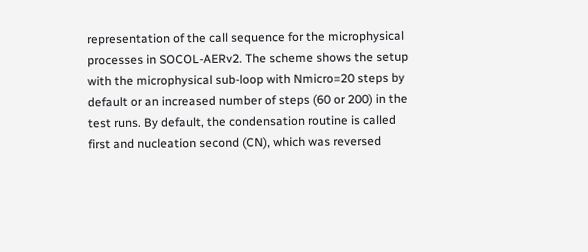representation of the call sequence for the microphysical processes in SOCOL-AERv2. The scheme shows the setup with the microphysical sub-loop with Nmicro=20 steps by default or an increased number of steps (60 or 200) in the test runs. By default, the condensation routine is called first and nucleation second (CN), which was reversed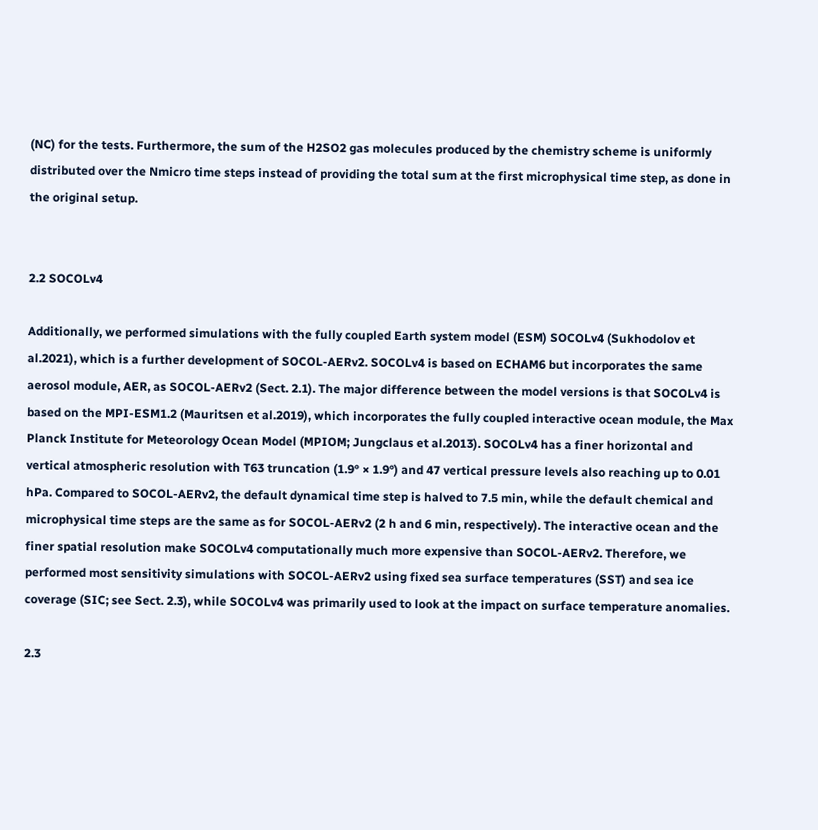(NC) for the tests. Furthermore, the sum of the H2SO2 gas molecules produced by the chemistry scheme is uniformly distributed over the Nmicro time steps instead of providing the total sum at the first microphysical time step, as done in the original setup.


2.2 SOCOLv4

Additionally, we performed simulations with the fully coupled Earth system model (ESM) SOCOLv4 (Sukhodolov et al.2021), which is a further development of SOCOL-AERv2. SOCOLv4 is based on ECHAM6 but incorporates the same aerosol module, AER, as SOCOL-AERv2 (Sect. 2.1). The major difference between the model versions is that SOCOLv4 is based on the MPI-ESM1.2 (Mauritsen et al.2019), which incorporates the fully coupled interactive ocean module, the Max Planck Institute for Meteorology Ocean Model (MPIOM; Jungclaus et al.2013). SOCOLv4 has a finer horizontal and vertical atmospheric resolution with T63 truncation (1.9° × 1.9°) and 47 vertical pressure levels also reaching up to 0.01 hPa. Compared to SOCOL-AERv2, the default dynamical time step is halved to 7.5 min, while the default chemical and microphysical time steps are the same as for SOCOL-AERv2 (2 h and 6 min, respectively). The interactive ocean and the finer spatial resolution make SOCOLv4 computationally much more expensive than SOCOL-AERv2. Therefore, we performed most sensitivity simulations with SOCOL-AERv2 using fixed sea surface temperatures (SST) and sea ice coverage (SIC; see Sect. 2.3), while SOCOLv4 was primarily used to look at the impact on surface temperature anomalies.

2.3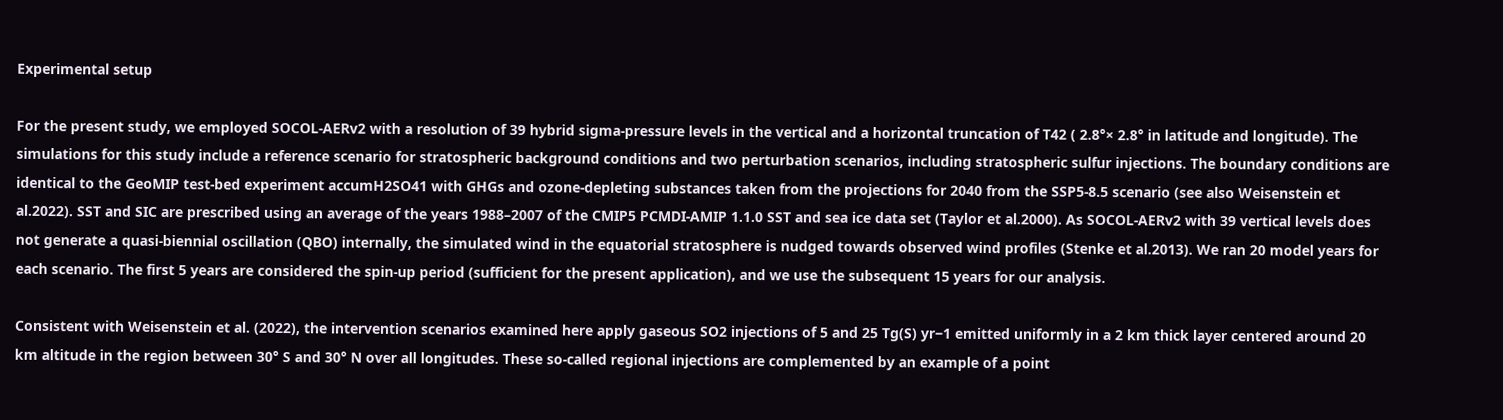Experimental setup

For the present study, we employed SOCOL-AERv2 with a resolution of 39 hybrid sigma-pressure levels in the vertical and a horizontal truncation of T42 ( 2.8°× 2.8° in latitude and longitude). The simulations for this study include a reference scenario for stratospheric background conditions and two perturbation scenarios, including stratospheric sulfur injections. The boundary conditions are identical to the GeoMIP test-bed experiment accumH2SO41 with GHGs and ozone-depleting substances taken from the projections for 2040 from the SSP5-8.5 scenario (see also Weisenstein et al.2022). SST and SIC are prescribed using an average of the years 1988–2007 of the CMIP5 PCMDI-AMIP 1.1.0 SST and sea ice data set (Taylor et al.2000). As SOCOL-AERv2 with 39 vertical levels does not generate a quasi-biennial oscillation (QBO) internally, the simulated wind in the equatorial stratosphere is nudged towards observed wind profiles (Stenke et al.2013). We ran 20 model years for each scenario. The first 5 years are considered the spin-up period (sufficient for the present application), and we use the subsequent 15 years for our analysis.

Consistent with Weisenstein et al. (2022), the intervention scenarios examined here apply gaseous SO2 injections of 5 and 25 Tg(S) yr−1 emitted uniformly in a 2 km thick layer centered around 20 km altitude in the region between 30° S and 30° N over all longitudes. These so-called regional injections are complemented by an example of a point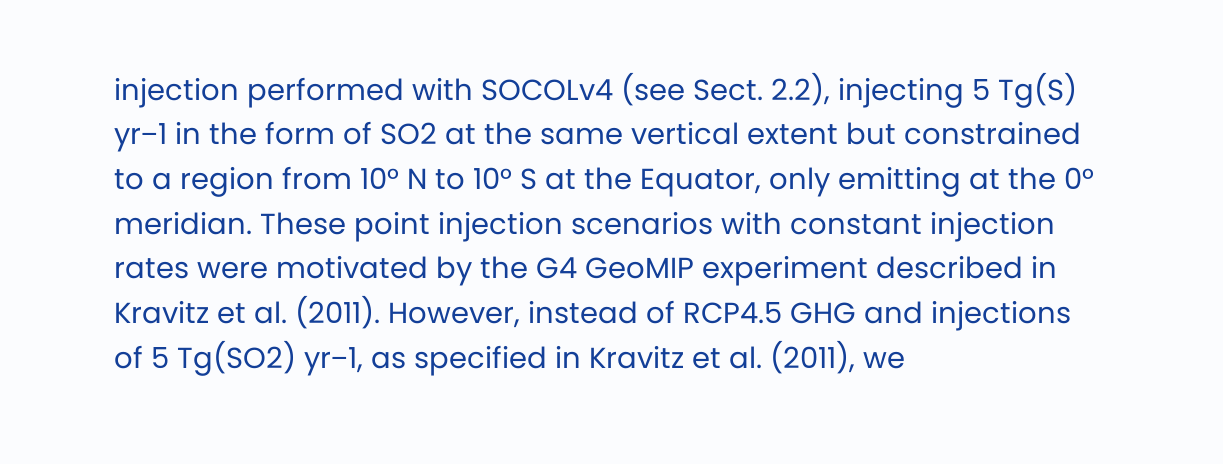injection performed with SOCOLv4 (see Sect. 2.2), injecting 5 Tg(S) yr−1 in the form of SO2 at the same vertical extent but constrained to a region from 10° N to 10° S at the Equator, only emitting at the 0° meridian. These point injection scenarios with constant injection rates were motivated by the G4 GeoMIP experiment described in Kravitz et al. (2011). However, instead of RCP4.5 GHG and injections of 5 Tg(SO2) yr−1, as specified in Kravitz et al. (2011), we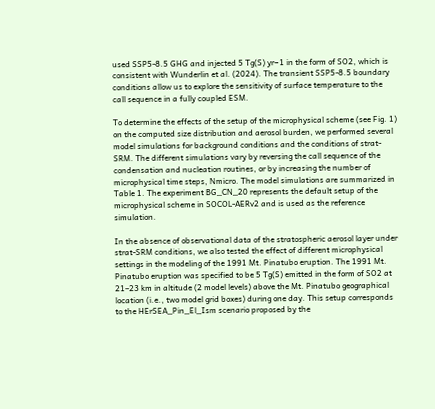used SSP5-8.5 GHG and injected 5 Tg(S) yr−1 in the form of SO2, which is consistent with Wunderlin et al. (2024). The transient SSP5-8.5 boundary conditions allow us to explore the sensitivity of surface temperature to the call sequence in a fully coupled ESM.

To determine the effects of the setup of the microphysical scheme (see Fig. 1) on the computed size distribution and aerosol burden, we performed several model simulations for background conditions and the conditions of strat-SRM. The different simulations vary by reversing the call sequence of the condensation and nucleation routines, or by increasing the number of microphysical time steps, Nmicro. The model simulations are summarized in Table 1. The experiment BG_CN_20 represents the default setup of the microphysical scheme in SOCOL-AERv2 and is used as the reference simulation.

In the absence of observational data of the stratospheric aerosol layer under strat-SRM conditions, we also tested the effect of different microphysical settings in the modeling of the 1991 Mt. Pinatubo eruption. The 1991 Mt. Pinatubo eruption was specified to be 5 Tg(S) emitted in the form of SO2 at 21–23 km in altitude (2 model levels) above the Mt. Pinatubo geographical location (i.e., two model grid boxes) during one day. This setup corresponds to the HErSEA_Pin_El_Ism scenario proposed by the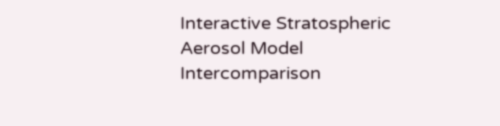Interactive Stratospheric Aerosol Model Intercomparison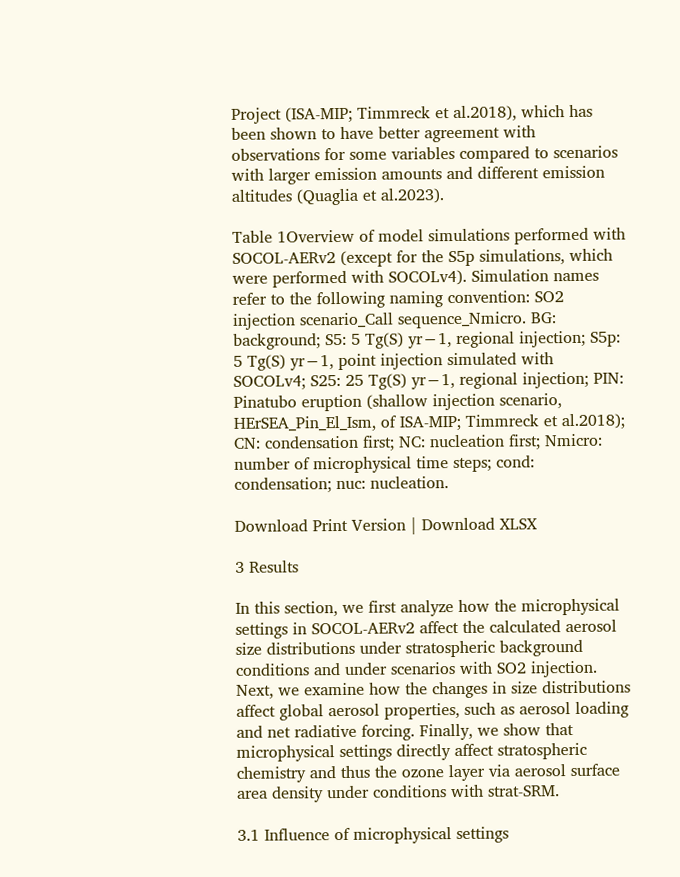Project (ISA-MIP; Timmreck et al.2018), which has been shown to have better agreement with observations for some variables compared to scenarios with larger emission amounts and different emission altitudes (Quaglia et al.2023).

Table 1Overview of model simulations performed with SOCOL-AERv2 (except for the S5p simulations, which were performed with SOCOLv4). Simulation names refer to the following naming convention: SO2 injection scenario_Call sequence_Nmicro. BG: background; S5: 5 Tg(S) yr−1, regional injection; S5p: 5 Tg(S) yr−1, point injection simulated with SOCOLv4; S25: 25 Tg(S) yr−1, regional injection; PIN: Pinatubo eruption (shallow injection scenario, HErSEA_Pin_El_Ism, of ISA-MIP; Timmreck et al.2018); CN: condensation first; NC: nucleation first; Nmicro: number of microphysical time steps; cond: condensation; nuc: nucleation.

Download Print Version | Download XLSX

3 Results

In this section, we first analyze how the microphysical settings in SOCOL-AERv2 affect the calculated aerosol size distributions under stratospheric background conditions and under scenarios with SO2 injection. Next, we examine how the changes in size distributions affect global aerosol properties, such as aerosol loading and net radiative forcing. Finally, we show that microphysical settings directly affect stratospheric chemistry and thus the ozone layer via aerosol surface area density under conditions with strat-SRM.

3.1 Influence of microphysical settings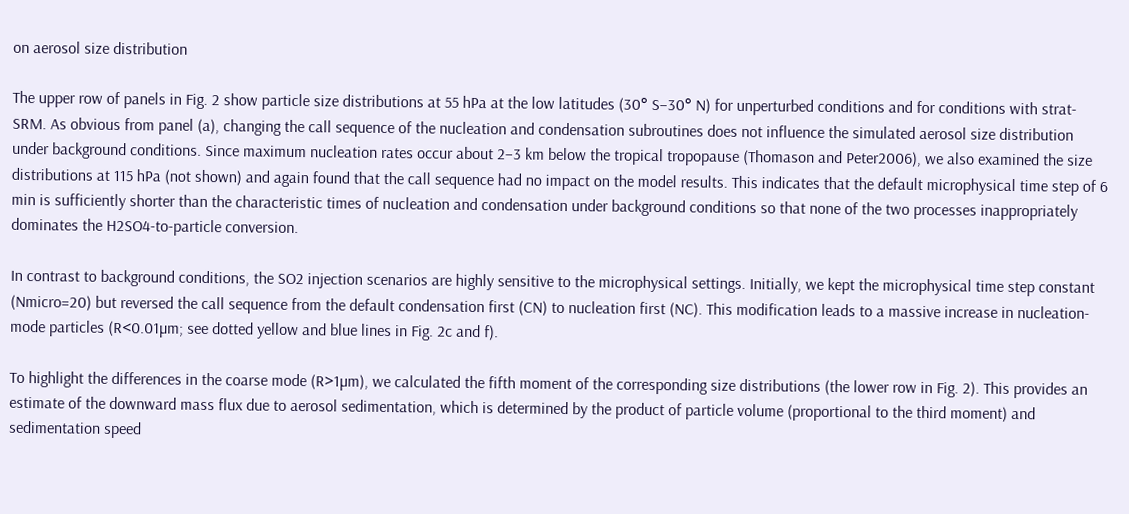on aerosol size distribution

The upper row of panels in Fig. 2 show particle size distributions at 55 hPa at the low latitudes (30° S–30° N) for unperturbed conditions and for conditions with strat-SRM. As obvious from panel (a), changing the call sequence of the nucleation and condensation subroutines does not influence the simulated aerosol size distribution under background conditions. Since maximum nucleation rates occur about 2–3 km below the tropical tropopause (Thomason and Peter2006), we also examined the size distributions at 115 hPa (not shown) and again found that the call sequence had no impact on the model results. This indicates that the default microphysical time step of 6 min is sufficiently shorter than the characteristic times of nucleation and condensation under background conditions so that none of the two processes inappropriately dominates the H2SO4-to-particle conversion.

In contrast to background conditions, the SO2 injection scenarios are highly sensitive to the microphysical settings. Initially, we kept the microphysical time step constant (Nmicro=20) but reversed the call sequence from the default condensation first (CN) to nucleation first (NC). This modification leads to a massive increase in nucleation-mode particles (R<0.01µm; see dotted yellow and blue lines in Fig. 2c and f).

To highlight the differences in the coarse mode (R>1µm), we calculated the fifth moment of the corresponding size distributions (the lower row in Fig. 2). This provides an estimate of the downward mass flux due to aerosol sedimentation, which is determined by the product of particle volume (proportional to the third moment) and sedimentation speed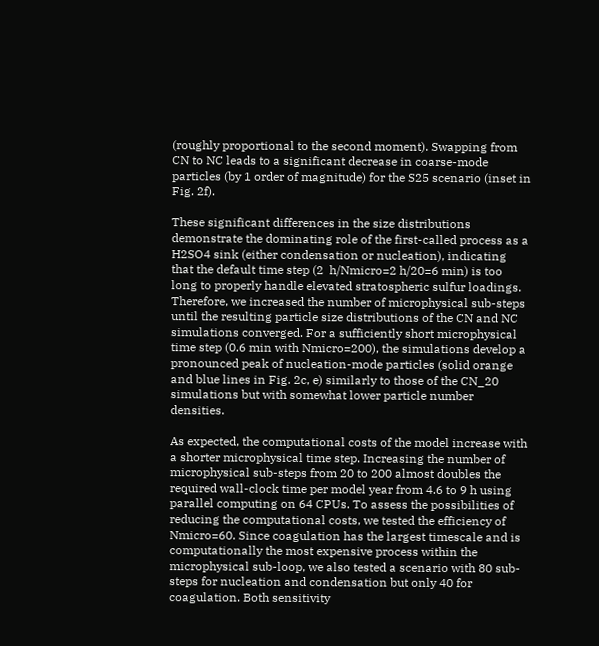(roughly proportional to the second moment). Swapping from CN to NC leads to a significant decrease in coarse-mode particles (by 1 order of magnitude) for the S25 scenario (inset in Fig. 2f).

These significant differences in the size distributions demonstrate the dominating role of the first-called process as a H2SO4 sink (either condensation or nucleation), indicating that the default time step (2  h/Nmicro=2 h/20=6 min) is too long to properly handle elevated stratospheric sulfur loadings. Therefore, we increased the number of microphysical sub-steps until the resulting particle size distributions of the CN and NC simulations converged. For a sufficiently short microphysical time step (0.6 min with Nmicro=200), the simulations develop a pronounced peak of nucleation-mode particles (solid orange and blue lines in Fig. 2c, e) similarly to those of the CN_20 simulations but with somewhat lower particle number densities.

As expected, the computational costs of the model increase with a shorter microphysical time step. Increasing the number of microphysical sub-steps from 20 to 200 almost doubles the required wall-clock time per model year from 4.6 to 9 h using parallel computing on 64 CPUs. To assess the possibilities of reducing the computational costs, we tested the efficiency of Nmicro=60. Since coagulation has the largest timescale and is computationally the most expensive process within the microphysical sub-loop, we also tested a scenario with 80 sub-steps for nucleation and condensation but only 40 for coagulation. Both sensitivity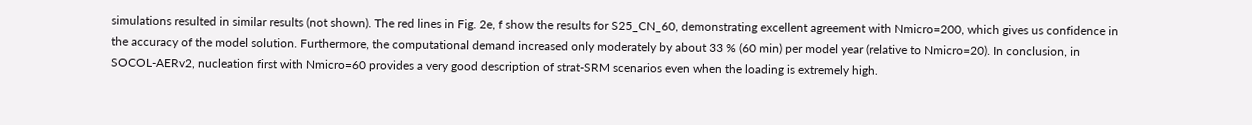simulations resulted in similar results (not shown). The red lines in Fig. 2e, f show the results for S25_CN_60, demonstrating excellent agreement with Nmicro=200, which gives us confidence in the accuracy of the model solution. Furthermore, the computational demand increased only moderately by about 33 % (60 min) per model year (relative to Nmicro=20). In conclusion, in SOCOL-AERv2, nucleation first with Nmicro=60 provides a very good description of strat-SRM scenarios even when the loading is extremely high.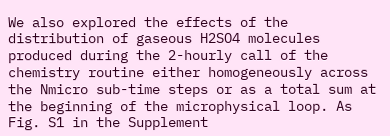We also explored the effects of the distribution of gaseous H2SO4 molecules produced during the 2-hourly call of the chemistry routine either homogeneously across the Nmicro sub-time steps or as a total sum at the beginning of the microphysical loop. As Fig. S1 in the Supplement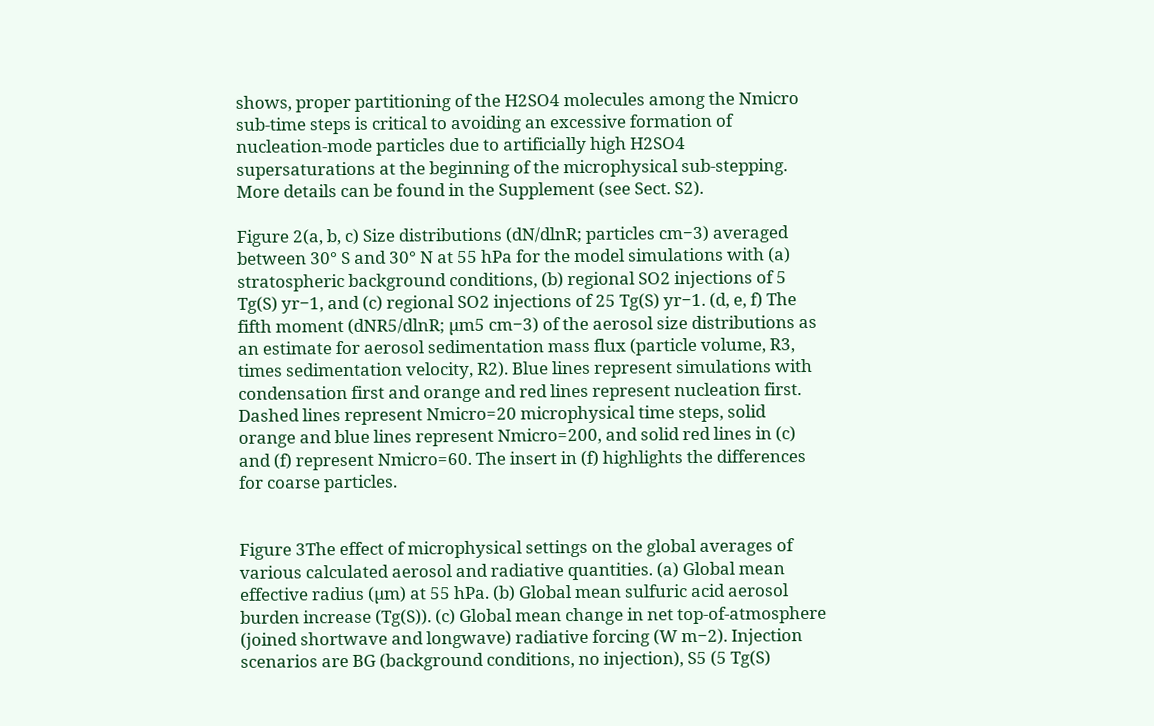shows, proper partitioning of the H2SO4 molecules among the Nmicro sub-time steps is critical to avoiding an excessive formation of nucleation-mode particles due to artificially high H2SO4 supersaturations at the beginning of the microphysical sub-stepping. More details can be found in the Supplement (see Sect. S2).

Figure 2(a, b, c) Size distributions (dN/dlnR; particles cm−3) averaged between 30° S and 30° N at 55 hPa for the model simulations with (a) stratospheric background conditions, (b) regional SO2 injections of 5 Tg(S) yr−1, and (c) regional SO2 injections of 25 Tg(S) yr−1. (d, e, f) The fifth moment (dNR5/dlnR; µm5 cm−3) of the aerosol size distributions as an estimate for aerosol sedimentation mass flux (particle volume, R3, times sedimentation velocity, R2). Blue lines represent simulations with condensation first and orange and red lines represent nucleation first. Dashed lines represent Nmicro=20 microphysical time steps, solid orange and blue lines represent Nmicro=200, and solid red lines in (c) and (f) represent Nmicro=60. The insert in (f) highlights the differences for coarse particles.


Figure 3The effect of microphysical settings on the global averages of various calculated aerosol and radiative quantities. (a) Global mean effective radius (µm) at 55 hPa. (b) Global mean sulfuric acid aerosol burden increase (Tg(S)). (c) Global mean change in net top-of-atmosphere (joined shortwave and longwave) radiative forcing (W m−2). Injection scenarios are BG (background conditions, no injection), S5 (5 Tg(S)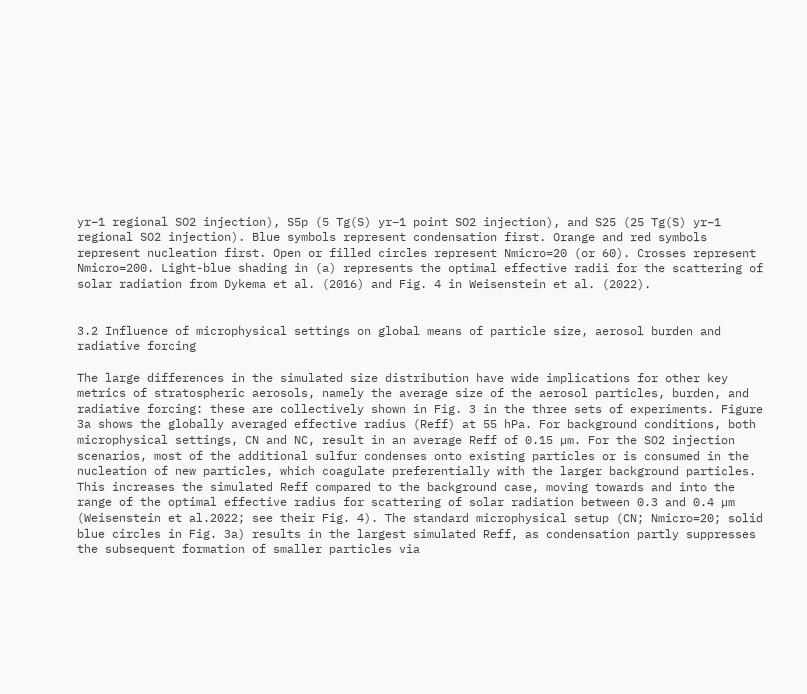yr−1 regional SO2 injection), S5p (5 Tg(S) yr−1 point SO2 injection), and S25 (25 Tg(S) yr−1 regional SO2 injection). Blue symbols represent condensation first. Orange and red symbols represent nucleation first. Open or filled circles represent Nmicro=20 (or 60). Crosses represent Nmicro=200. Light-blue shading in (a) represents the optimal effective radii for the scattering of solar radiation from Dykema et al. (2016) and Fig. 4 in Weisenstein et al. (2022).


3.2 Influence of microphysical settings on global means of particle size, aerosol burden and radiative forcing

The large differences in the simulated size distribution have wide implications for other key metrics of stratospheric aerosols, namely the average size of the aerosol particles, burden, and radiative forcing: these are collectively shown in Fig. 3 in the three sets of experiments. Figure 3a shows the globally averaged effective radius (Reff) at 55 hPa. For background conditions, both microphysical settings, CN and NC, result in an average Reff of 0.15 µm. For the SO2 injection scenarios, most of the additional sulfur condenses onto existing particles or is consumed in the nucleation of new particles, which coagulate preferentially with the larger background particles. This increases the simulated Reff compared to the background case, moving towards and into the range of the optimal effective radius for scattering of solar radiation between 0.3 and 0.4 µm (Weisenstein et al.2022; see their Fig. 4). The standard microphysical setup (CN; Nmicro=20; solid blue circles in Fig. 3a) results in the largest simulated Reff, as condensation partly suppresses the subsequent formation of smaller particles via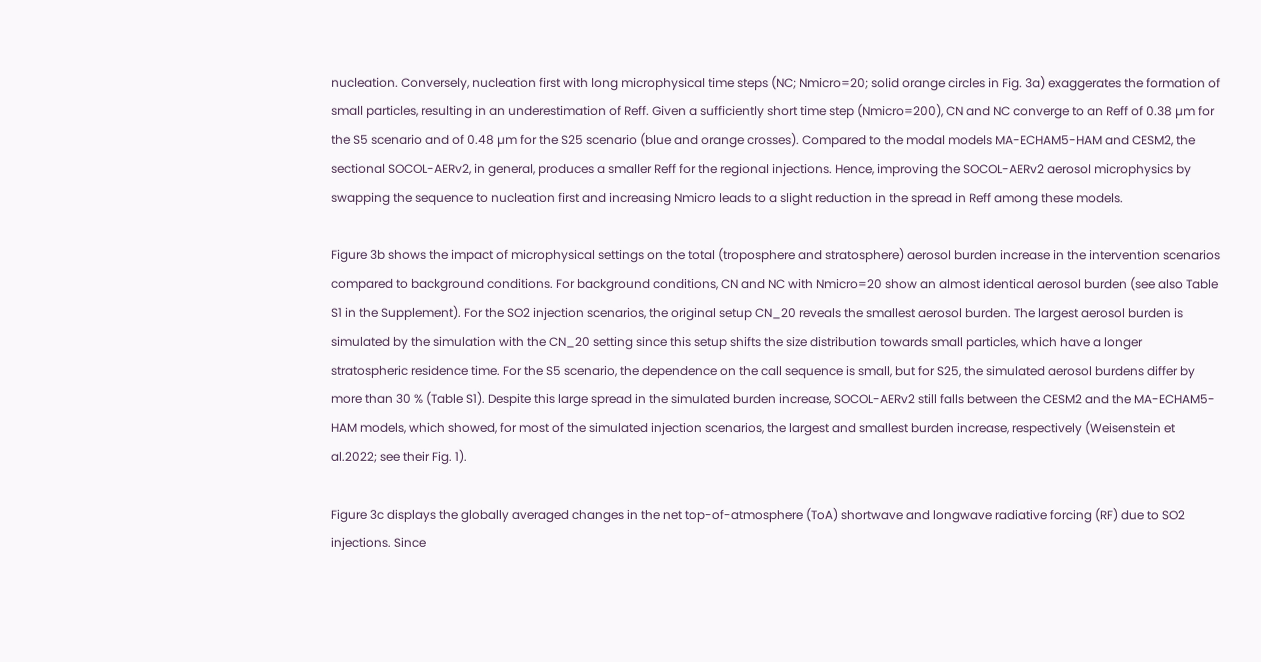nucleation. Conversely, nucleation first with long microphysical time steps (NC; Nmicro=20; solid orange circles in Fig. 3a) exaggerates the formation of small particles, resulting in an underestimation of Reff. Given a sufficiently short time step (Nmicro=200), CN and NC converge to an Reff of 0.38 µm for the S5 scenario and of 0.48 µm for the S25 scenario (blue and orange crosses). Compared to the modal models MA-ECHAM5-HAM and CESM2, the sectional SOCOL-AERv2, in general, produces a smaller Reff for the regional injections. Hence, improving the SOCOL-AERv2 aerosol microphysics by swapping the sequence to nucleation first and increasing Nmicro leads to a slight reduction in the spread in Reff among these models.

Figure 3b shows the impact of microphysical settings on the total (troposphere and stratosphere) aerosol burden increase in the intervention scenarios compared to background conditions. For background conditions, CN and NC with Nmicro=20 show an almost identical aerosol burden (see also Table S1 in the Supplement). For the SO2 injection scenarios, the original setup CN_20 reveals the smallest aerosol burden. The largest aerosol burden is simulated by the simulation with the CN_20 setting since this setup shifts the size distribution towards small particles, which have a longer stratospheric residence time. For the S5 scenario, the dependence on the call sequence is small, but for S25, the simulated aerosol burdens differ by more than 30 % (Table S1). Despite this large spread in the simulated burden increase, SOCOL-AERv2 still falls between the CESM2 and the MA-ECHAM5-HAM models, which showed, for most of the simulated injection scenarios, the largest and smallest burden increase, respectively (Weisenstein et al.2022; see their Fig. 1).

Figure 3c displays the globally averaged changes in the net top-of-atmosphere (ToA) shortwave and longwave radiative forcing (RF) due to SO2 injections. Since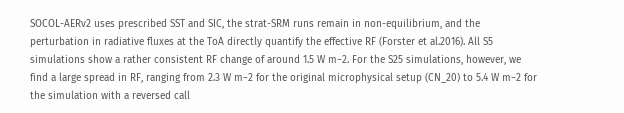SOCOL-AERv2 uses prescribed SST and SIC, the strat-SRM runs remain in non-equilibrium, and the perturbation in radiative fluxes at the ToA directly quantify the effective RF (Forster et al.2016). All S5 simulations show a rather consistent RF change of around 1.5 W m−2. For the S25 simulations, however, we find a large spread in RF, ranging from 2.3 W m−2 for the original microphysical setup (CN_20) to 5.4 W m−2 for the simulation with a reversed call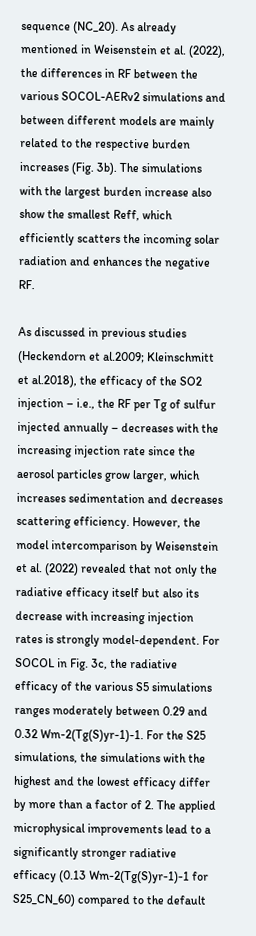sequence (NC_20). As already mentioned in Weisenstein et al. (2022), the differences in RF between the various SOCOL-AERv2 simulations and between different models are mainly related to the respective burden increases (Fig. 3b). The simulations with the largest burden increase also show the smallest Reff, which efficiently scatters the incoming solar radiation and enhances the negative RF.

As discussed in previous studies (Heckendorn et al.2009; Kleinschmitt et al.2018), the efficacy of the SO2 injection – i.e., the RF per Tg of sulfur injected annually – decreases with the increasing injection rate since the aerosol particles grow larger, which increases sedimentation and decreases scattering efficiency. However, the model intercomparison by Weisenstein et al. (2022) revealed that not only the radiative efficacy itself but also its decrease with increasing injection rates is strongly model-dependent. For SOCOL in Fig. 3c, the radiative efficacy of the various S5 simulations ranges moderately between 0.29 and 0.32 Wm-2(Tg(S)yr-1)-1. For the S25 simulations, the simulations with the highest and the lowest efficacy differ by more than a factor of 2. The applied microphysical improvements lead to a significantly stronger radiative efficacy (0.13 Wm-2(Tg(S)yr-1)-1 for S25_CN_60) compared to the default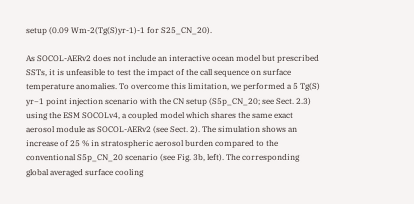setup (0.09 Wm-2(Tg(S)yr-1)-1 for S25_CN_20).

As SOCOL-AERv2 does not include an interactive ocean model but prescribed SSTs, it is unfeasible to test the impact of the call sequence on surface temperature anomalies. To overcome this limitation, we performed a 5 Tg(S) yr−1 point injection scenario with the CN setup (S5p_CN_20; see Sect. 2.3) using the ESM SOCOLv4, a coupled model which shares the same exact aerosol module as SOCOL-AERv2 (see Sect. 2). The simulation shows an increase of 25 % in stratospheric aerosol burden compared to the conventional S5p_CN_20 scenario (see Fig. 3b, left). The corresponding global averaged surface cooling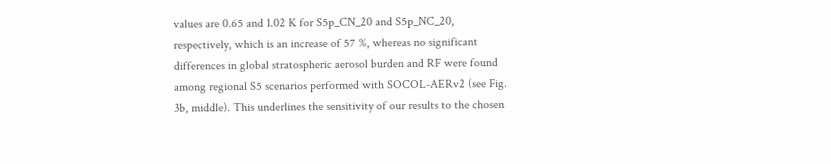values are 0.65 and 1.02 K for S5p_CN_20 and S5p_NC_20, respectively, which is an increase of 57 %, whereas no significant differences in global stratospheric aerosol burden and RF were found among regional S5 scenarios performed with SOCOL-AERv2 (see Fig. 3b, middle). This underlines the sensitivity of our results to the chosen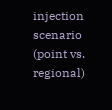injection scenario (point vs. regional)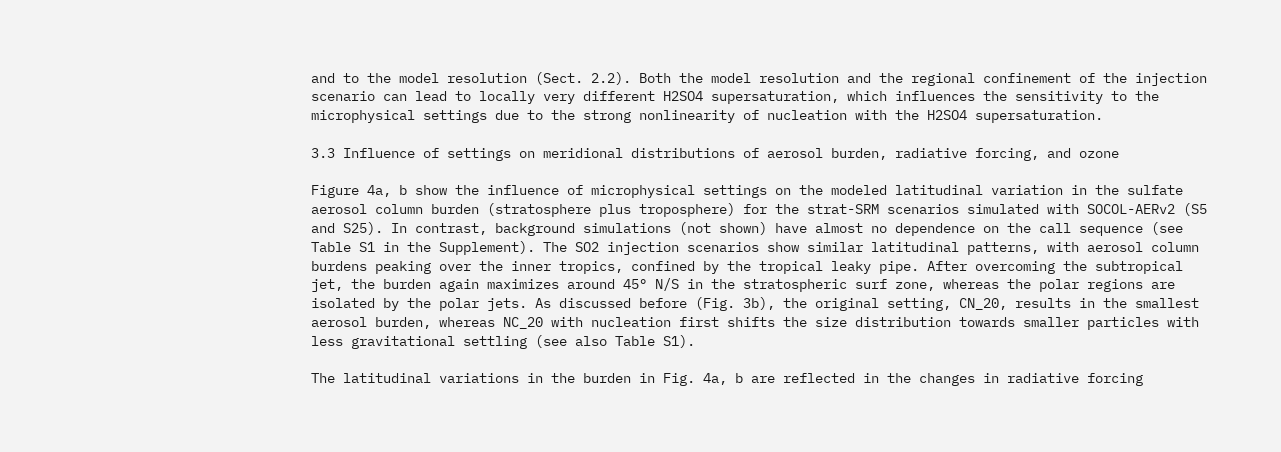and to the model resolution (Sect. 2.2). Both the model resolution and the regional confinement of the injection scenario can lead to locally very different H2SO4 supersaturation, which influences the sensitivity to the microphysical settings due to the strong nonlinearity of nucleation with the H2SO4 supersaturation.

3.3 Influence of settings on meridional distributions of aerosol burden, radiative forcing, and ozone

Figure 4a, b show the influence of microphysical settings on the modeled latitudinal variation in the sulfate aerosol column burden (stratosphere plus troposphere) for the strat-SRM scenarios simulated with SOCOL-AERv2 (S5 and S25). In contrast, background simulations (not shown) have almost no dependence on the call sequence (see Table S1 in the Supplement). The SO2 injection scenarios show similar latitudinal patterns, with aerosol column burdens peaking over the inner tropics, confined by the tropical leaky pipe. After overcoming the subtropical jet, the burden again maximizes around 45° N/S in the stratospheric surf zone, whereas the polar regions are isolated by the polar jets. As discussed before (Fig. 3b), the original setting, CN_20, results in the smallest aerosol burden, whereas NC_20 with nucleation first shifts the size distribution towards smaller particles with less gravitational settling (see also Table S1).

The latitudinal variations in the burden in Fig. 4a, b are reflected in the changes in radiative forcing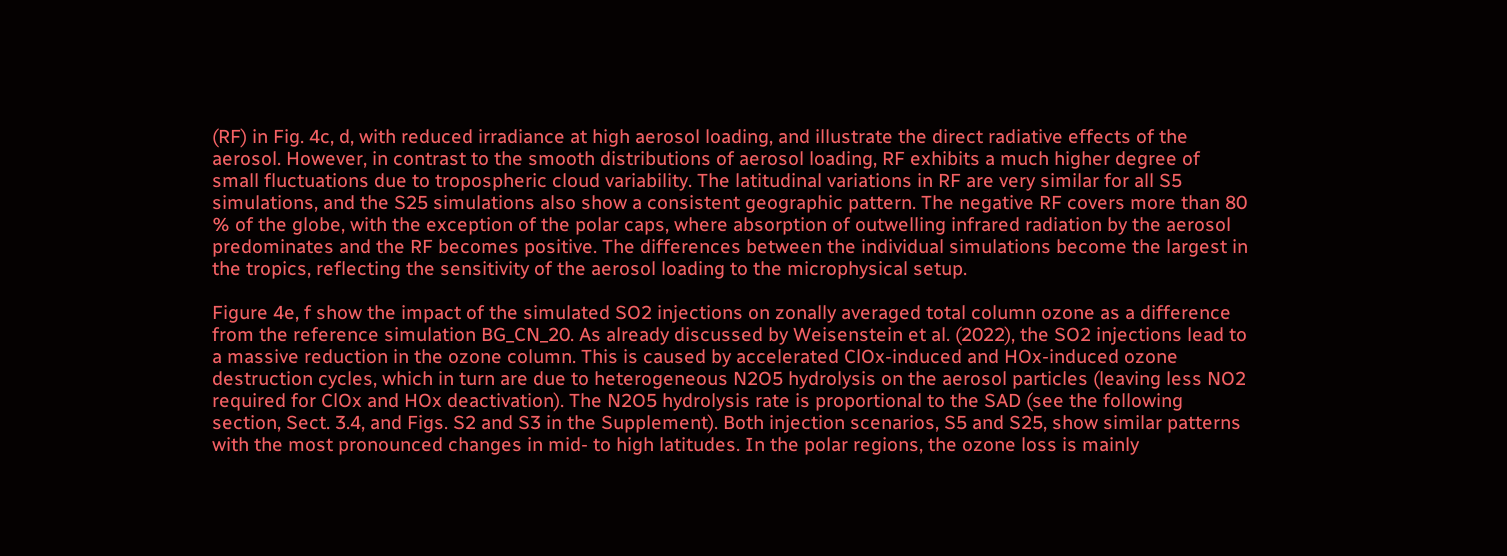(RF) in Fig. 4c, d, with reduced irradiance at high aerosol loading, and illustrate the direct radiative effects of the aerosol. However, in contrast to the smooth distributions of aerosol loading, RF exhibits a much higher degree of small fluctuations due to tropospheric cloud variability. The latitudinal variations in RF are very similar for all S5 simulations, and the S25 simulations also show a consistent geographic pattern. The negative RF covers more than 80 % of the globe, with the exception of the polar caps, where absorption of outwelling infrared radiation by the aerosol predominates and the RF becomes positive. The differences between the individual simulations become the largest in the tropics, reflecting the sensitivity of the aerosol loading to the microphysical setup.

Figure 4e, f show the impact of the simulated SO2 injections on zonally averaged total column ozone as a difference from the reference simulation BG_CN_20. As already discussed by Weisenstein et al. (2022), the SO2 injections lead to a massive reduction in the ozone column. This is caused by accelerated ClOx-induced and HOx-induced ozone destruction cycles, which in turn are due to heterogeneous N2O5 hydrolysis on the aerosol particles (leaving less NO2 required for ClOx and HOx deactivation). The N2O5 hydrolysis rate is proportional to the SAD (see the following section, Sect. 3.4, and Figs. S2 and S3 in the Supplement). Both injection scenarios, S5 and S25, show similar patterns with the most pronounced changes in mid- to high latitudes. In the polar regions, the ozone loss is mainly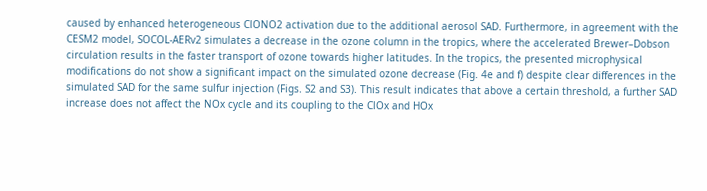caused by enhanced heterogeneous ClONO2 activation due to the additional aerosol SAD. Furthermore, in agreement with the CESM2 model, SOCOL-AERv2 simulates a decrease in the ozone column in the tropics, where the accelerated Brewer–Dobson circulation results in the faster transport of ozone towards higher latitudes. In the tropics, the presented microphysical modifications do not show a significant impact on the simulated ozone decrease (Fig. 4e and f) despite clear differences in the simulated SAD for the same sulfur injection (Figs. S2 and S3). This result indicates that above a certain threshold, a further SAD increase does not affect the NOx cycle and its coupling to the ClOx and HOx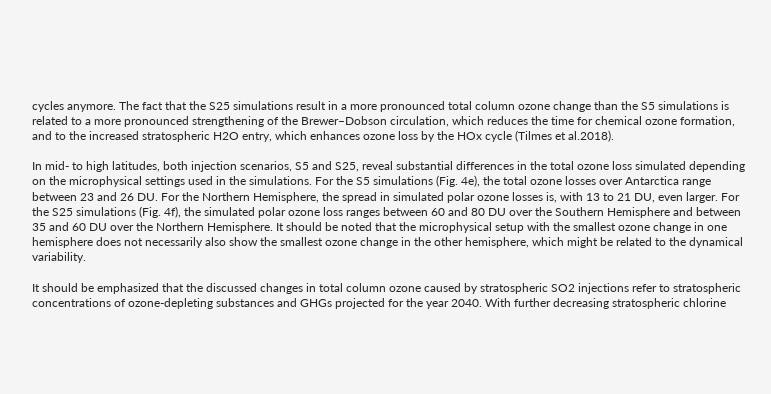cycles anymore. The fact that the S25 simulations result in a more pronounced total column ozone change than the S5 simulations is related to a more pronounced strengthening of the Brewer–Dobson circulation, which reduces the time for chemical ozone formation, and to the increased stratospheric H2O entry, which enhances ozone loss by the HOx cycle (Tilmes et al.2018).

In mid- to high latitudes, both injection scenarios, S5 and S25, reveal substantial differences in the total ozone loss simulated depending on the microphysical settings used in the simulations. For the S5 simulations (Fig. 4e), the total ozone losses over Antarctica range between 23 and 26 DU. For the Northern Hemisphere, the spread in simulated polar ozone losses is, with 13 to 21 DU, even larger. For the S25 simulations (Fig. 4f), the simulated polar ozone loss ranges between 60 and 80 DU over the Southern Hemisphere and between 35 and 60 DU over the Northern Hemisphere. It should be noted that the microphysical setup with the smallest ozone change in one hemisphere does not necessarily also show the smallest ozone change in the other hemisphere, which might be related to the dynamical variability.

It should be emphasized that the discussed changes in total column ozone caused by stratospheric SO2 injections refer to stratospheric concentrations of ozone-depleting substances and GHGs projected for the year 2040. With further decreasing stratospheric chlorine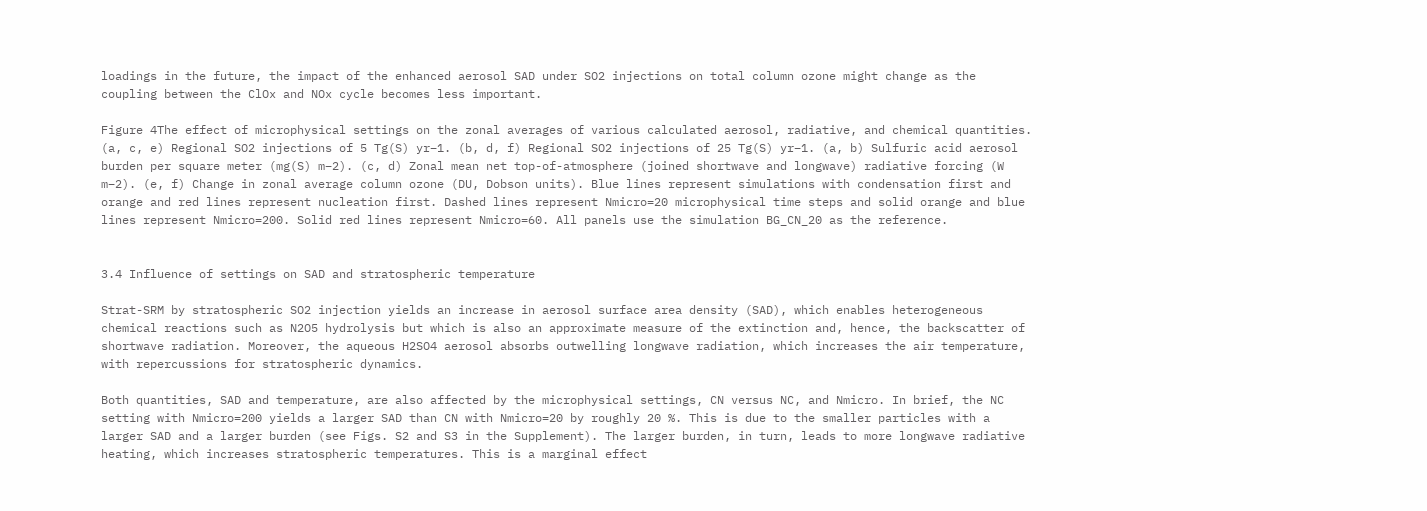loadings in the future, the impact of the enhanced aerosol SAD under SO2 injections on total column ozone might change as the coupling between the ClOx and NOx cycle becomes less important.

Figure 4The effect of microphysical settings on the zonal averages of various calculated aerosol, radiative, and chemical quantities. (a, c, e) Regional SO2 injections of 5 Tg(S) yr−1. (b, d, f) Regional SO2 injections of 25 Tg(S) yr−1. (a, b) Sulfuric acid aerosol burden per square meter (mg(S) m−2). (c, d) Zonal mean net top-of-atmosphere (joined shortwave and longwave) radiative forcing (W m−2). (e, f) Change in zonal average column ozone (DU, Dobson units). Blue lines represent simulations with condensation first and orange and red lines represent nucleation first. Dashed lines represent Nmicro=20 microphysical time steps and solid orange and blue lines represent Nmicro=200. Solid red lines represent Nmicro=60. All panels use the simulation BG_CN_20 as the reference.


3.4 Influence of settings on SAD and stratospheric temperature

Strat-SRM by stratospheric SO2 injection yields an increase in aerosol surface area density (SAD), which enables heterogeneous chemical reactions such as N2O5 hydrolysis but which is also an approximate measure of the extinction and, hence, the backscatter of shortwave radiation. Moreover, the aqueous H2SO4 aerosol absorbs outwelling longwave radiation, which increases the air temperature, with repercussions for stratospheric dynamics.

Both quantities, SAD and temperature, are also affected by the microphysical settings, CN versus NC, and Nmicro. In brief, the NC setting with Nmicro=200 yields a larger SAD than CN with Nmicro=20 by roughly 20 %. This is due to the smaller particles with a larger SAD and a larger burden (see Figs. S2 and S3 in the Supplement). The larger burden, in turn, leads to more longwave radiative heating, which increases stratospheric temperatures. This is a marginal effect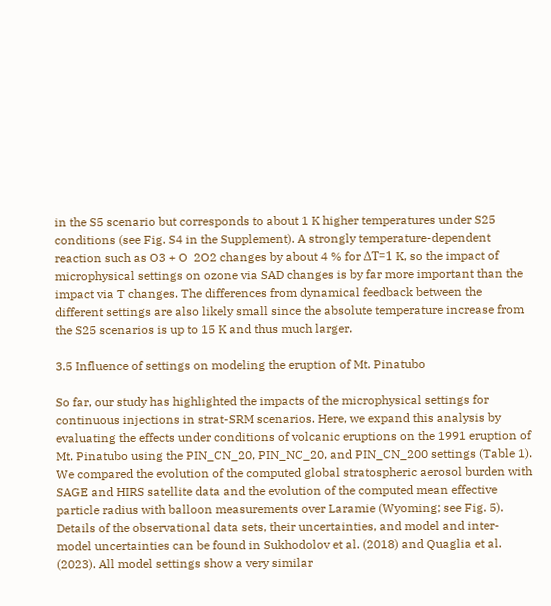in the S5 scenario but corresponds to about 1 K higher temperatures under S25 conditions (see Fig. S4 in the Supplement). A strongly temperature-dependent reaction such as O3 + O  2O2 changes by about 4 % for ΔT=1 K, so the impact of microphysical settings on ozone via SAD changes is by far more important than the impact via T changes. The differences from dynamical feedback between the different settings are also likely small since the absolute temperature increase from the S25 scenarios is up to 15 K and thus much larger.

3.5 Influence of settings on modeling the eruption of Mt. Pinatubo

So far, our study has highlighted the impacts of the microphysical settings for continuous injections in strat-SRM scenarios. Here, we expand this analysis by evaluating the effects under conditions of volcanic eruptions on the 1991 eruption of Mt. Pinatubo using the PIN_CN_20, PIN_NC_20, and PIN_CN_200 settings (Table 1). We compared the evolution of the computed global stratospheric aerosol burden with SAGE and HIRS satellite data and the evolution of the computed mean effective particle radius with balloon measurements over Laramie (Wyoming; see Fig. 5). Details of the observational data sets, their uncertainties, and model and inter-model uncertainties can be found in Sukhodolov et al. (2018) and Quaglia et al. (2023). All model settings show a very similar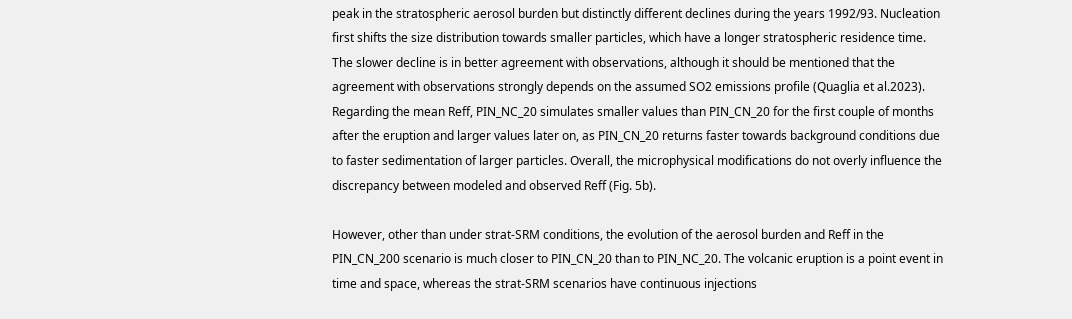peak in the stratospheric aerosol burden but distinctly different declines during the years 1992/93. Nucleation first shifts the size distribution towards smaller particles, which have a longer stratospheric residence time. The slower decline is in better agreement with observations, although it should be mentioned that the agreement with observations strongly depends on the assumed SO2 emissions profile (Quaglia et al.2023). Regarding the mean Reff, PIN_NC_20 simulates smaller values than PIN_CN_20 for the first couple of months after the eruption and larger values later on, as PIN_CN_20 returns faster towards background conditions due to faster sedimentation of larger particles. Overall, the microphysical modifications do not overly influence the discrepancy between modeled and observed Reff (Fig. 5b).

However, other than under strat-SRM conditions, the evolution of the aerosol burden and Reff in the PIN_CN_200 scenario is much closer to PIN_CN_20 than to PIN_NC_20. The volcanic eruption is a point event in time and space, whereas the strat-SRM scenarios have continuous injections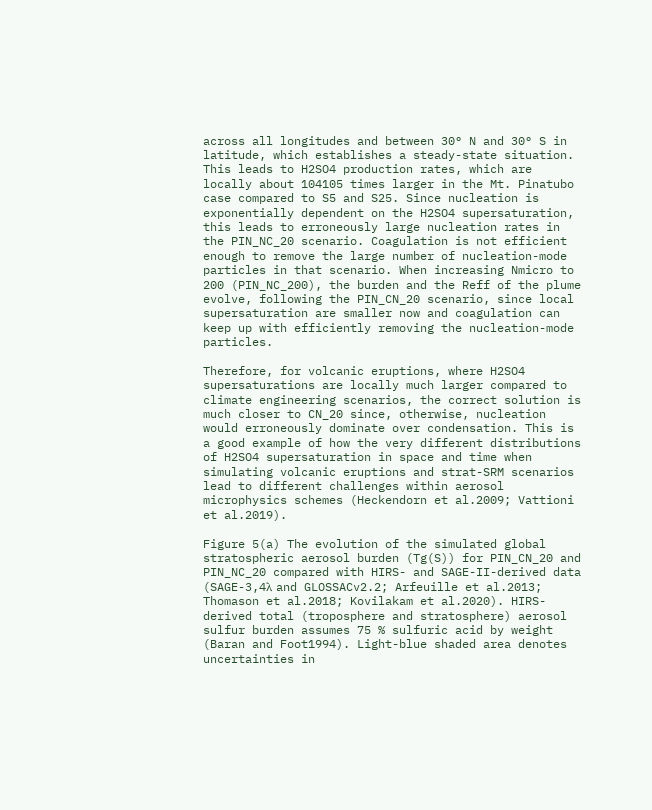across all longitudes and between 30° N and 30° S in latitude, which establishes a steady-state situation. This leads to H2SO4 production rates, which are locally about 104105 times larger in the Mt. Pinatubo case compared to S5 and S25. Since nucleation is exponentially dependent on the H2SO4 supersaturation, this leads to erroneously large nucleation rates in the PIN_NC_20 scenario. Coagulation is not efficient enough to remove the large number of nucleation-mode particles in that scenario. When increasing Nmicro to 200 (PIN_NC_200), the burden and the Reff of the plume evolve, following the PIN_CN_20 scenario, since local supersaturation are smaller now and coagulation can keep up with efficiently removing the nucleation-mode particles.

Therefore, for volcanic eruptions, where H2SO4 supersaturations are locally much larger compared to climate engineering scenarios, the correct solution is much closer to CN_20 since, otherwise, nucleation would erroneously dominate over condensation. This is a good example of how the very different distributions of H2SO4 supersaturation in space and time when simulating volcanic eruptions and strat-SRM scenarios lead to different challenges within aerosol microphysics schemes (Heckendorn et al.2009; Vattioni et al.2019).

Figure 5(a) The evolution of the simulated global stratospheric aerosol burden (Tg(S)) for PIN_CN_20 and PIN_NC_20 compared with HIRS- and SAGE-II-derived data (SAGE-3,4λ and GLOSSACv2.2; Arfeuille et al.2013; Thomason et al.2018; Kovilakam et al.2020). HIRS-derived total (troposphere and stratosphere) aerosol sulfur burden assumes 75 % sulfuric acid by weight (Baran and Foot1994). Light-blue shaded area denotes uncertainties in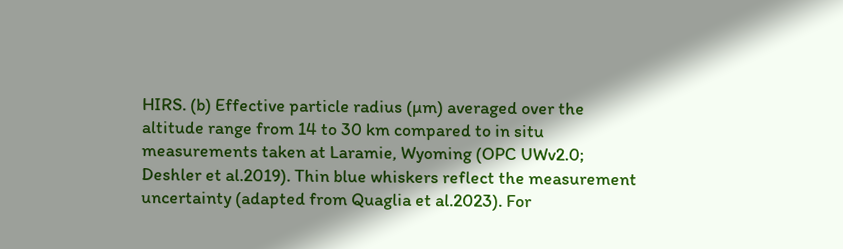HIRS. (b) Effective particle radius (µm) averaged over the altitude range from 14 to 30 km compared to in situ measurements taken at Laramie, Wyoming (OPC UWv2.0; Deshler et al.2019). Thin blue whiskers reflect the measurement uncertainty (adapted from Quaglia et al.2023). For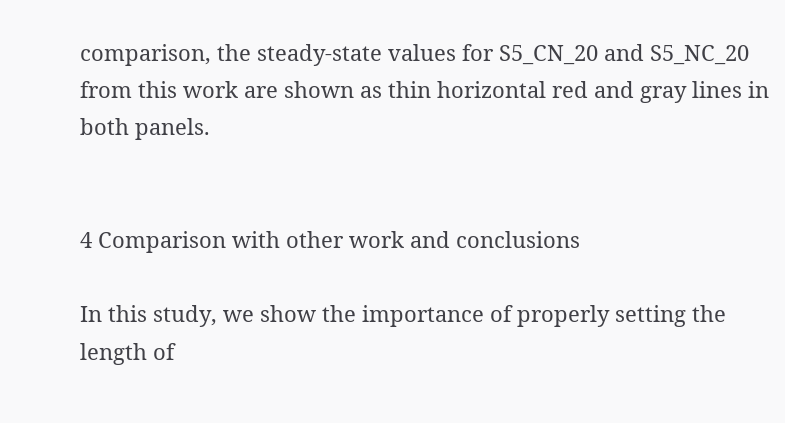comparison, the steady-state values for S5_CN_20 and S5_NC_20 from this work are shown as thin horizontal red and gray lines in both panels.


4 Comparison with other work and conclusions

In this study, we show the importance of properly setting the length of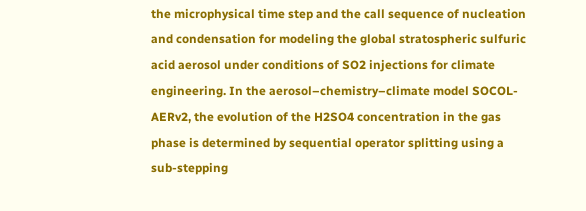the microphysical time step and the call sequence of nucleation and condensation for modeling the global stratospheric sulfuric acid aerosol under conditions of SO2 injections for climate engineering. In the aerosol–chemistry–climate model SOCOL-AERv2, the evolution of the H2SO4 concentration in the gas phase is determined by sequential operator splitting using a sub-stepping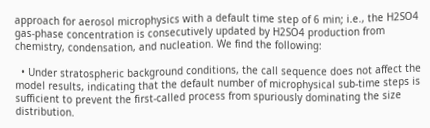approach for aerosol microphysics with a default time step of 6 min; i.e., the H2SO4 gas-phase concentration is consecutively updated by H2SO4 production from chemistry, condensation, and nucleation. We find the following:

  • Under stratospheric background conditions, the call sequence does not affect the model results, indicating that the default number of microphysical sub-time steps is sufficient to prevent the first-called process from spuriously dominating the size distribution.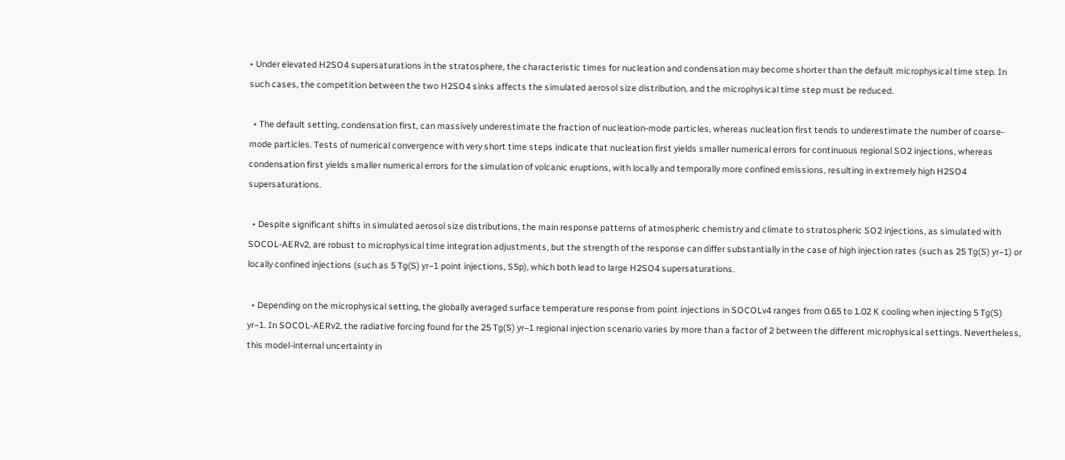• Under elevated H2SO4 supersaturations in the stratosphere, the characteristic times for nucleation and condensation may become shorter than the default microphysical time step. In such cases, the competition between the two H2SO4 sinks affects the simulated aerosol size distribution, and the microphysical time step must be reduced.

  • The default setting, condensation first, can massively underestimate the fraction of nucleation-mode particles, whereas nucleation first tends to underestimate the number of coarse-mode particles. Tests of numerical convergence with very short time steps indicate that nucleation first yields smaller numerical errors for continuous regional SO2 injections, whereas condensation first yields smaller numerical errors for the simulation of volcanic eruptions, with locally and temporally more confined emissions, resulting in extremely high H2SO4 supersaturations.

  • Despite significant shifts in simulated aerosol size distributions, the main response patterns of atmospheric chemistry and climate to stratospheric SO2 injections, as simulated with SOCOL-AERv2, are robust to microphysical time integration adjustments, but the strength of the response can differ substantially in the case of high injection rates (such as 25 Tg(S) yr−1) or locally confined injections (such as 5 Tg(S) yr−1 point injections, S5p), which both lead to large H2SO4 supersaturations.

  • Depending on the microphysical setting, the globally averaged surface temperature response from point injections in SOCOLv4 ranges from 0.65 to 1.02 K cooling when injecting 5 Tg(S) yr−1. In SOCOL-AERv2, the radiative forcing found for the 25 Tg(S) yr−1 regional injection scenario varies by more than a factor of 2 between the different microphysical settings. Nevertheless, this model-internal uncertainty in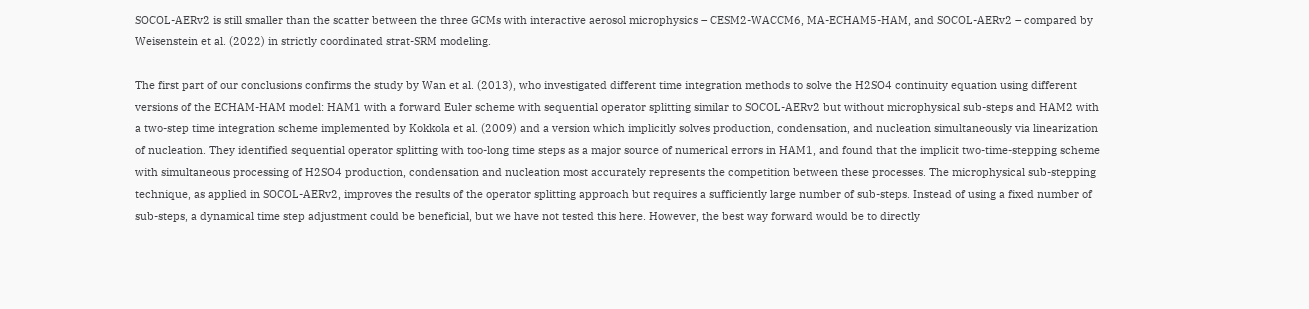SOCOL-AERv2 is still smaller than the scatter between the three GCMs with interactive aerosol microphysics – CESM2-WACCM6, MA-ECHAM5-HAM, and SOCOL-AERv2 – compared by Weisenstein et al. (2022) in strictly coordinated strat-SRM modeling.

The first part of our conclusions confirms the study by Wan et al. (2013), who investigated different time integration methods to solve the H2SO4 continuity equation using different versions of the ECHAM-HAM model: HAM1 with a forward Euler scheme with sequential operator splitting similar to SOCOL-AERv2 but without microphysical sub-steps and HAM2 with a two-step time integration scheme implemented by Kokkola et al. (2009) and a version which implicitly solves production, condensation, and nucleation simultaneously via linearization of nucleation. They identified sequential operator splitting with too-long time steps as a major source of numerical errors in HAM1, and found that the implicit two-time-stepping scheme with simultaneous processing of H2SO4 production, condensation and nucleation most accurately represents the competition between these processes. The microphysical sub-stepping technique, as applied in SOCOL-AERv2, improves the results of the operator splitting approach but requires a sufficiently large number of sub-steps. Instead of using a fixed number of sub-steps, a dynamical time step adjustment could be beneficial, but we have not tested this here. However, the best way forward would be to directly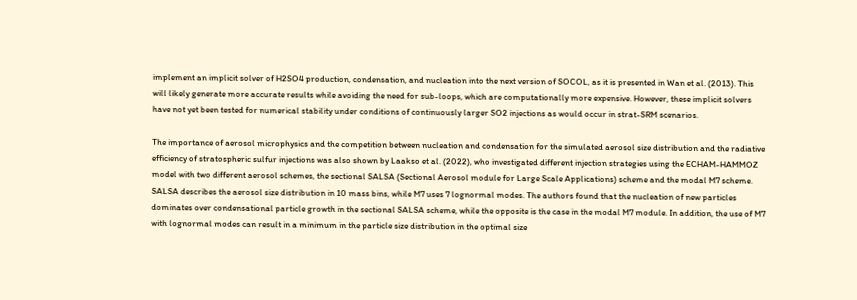implement an implicit solver of H2SO4 production, condensation, and nucleation into the next version of SOCOL, as it is presented in Wan et al. (2013). This will likely generate more accurate results while avoiding the need for sub-loops, which are computationally more expensive. However, these implicit solvers have not yet been tested for numerical stability under conditions of continuously larger SO2 injections as would occur in strat-SRM scenarios.

The importance of aerosol microphysics and the competition between nucleation and condensation for the simulated aerosol size distribution and the radiative efficiency of stratospheric sulfur injections was also shown by Laakso et al. (2022), who investigated different injection strategies using the ECHAM-HAMMOZ model with two different aerosol schemes, the sectional SALSA (Sectional Aerosol module for Large Scale Applications) scheme and the modal M7 scheme. SALSA describes the aerosol size distribution in 10 mass bins, while M7 uses 7 lognormal modes. The authors found that the nucleation of new particles dominates over condensational particle growth in the sectional SALSA scheme, while the opposite is the case in the modal M7 module. In addition, the use of M7 with lognormal modes can result in a minimum in the particle size distribution in the optimal size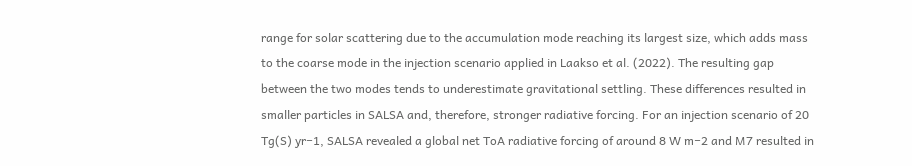range for solar scattering due to the accumulation mode reaching its largest size, which adds mass to the coarse mode in the injection scenario applied in Laakso et al. (2022). The resulting gap between the two modes tends to underestimate gravitational settling. These differences resulted in smaller particles in SALSA and, therefore, stronger radiative forcing. For an injection scenario of 20 Tg(S) yr−1, SALSA revealed a global net ToA radiative forcing of around 8 W m−2 and M7 resulted in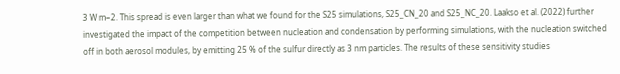3 W m−2. This spread is even larger than what we found for the S25 simulations, S25_CN_20 and S25_NC_20. Laakso et al. (2022) further investigated the impact of the competition between nucleation and condensation by performing simulations, with the nucleation switched off in both aerosol modules, by emitting 25 % of the sulfur directly as 3 nm particles. The results of these sensitivity studies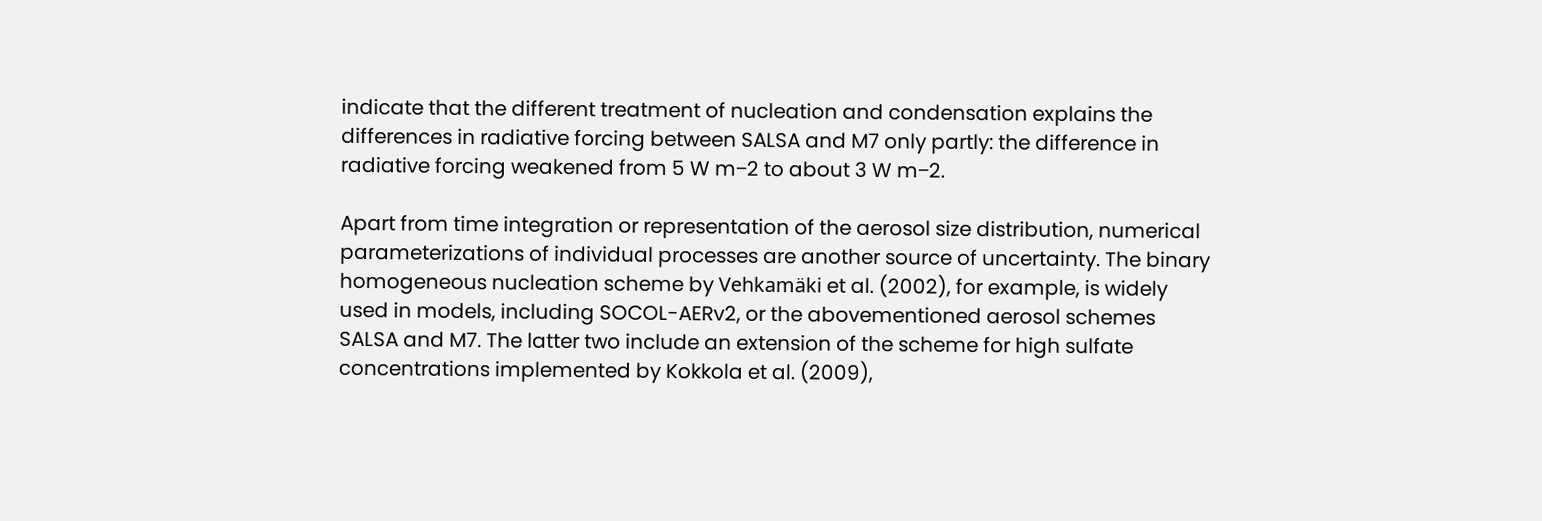indicate that the different treatment of nucleation and condensation explains the differences in radiative forcing between SALSA and M7 only partly: the difference in radiative forcing weakened from 5 W m−2 to about 3 W m−2.

Apart from time integration or representation of the aerosol size distribution, numerical parameterizations of individual processes are another source of uncertainty. The binary homogeneous nucleation scheme by Vehkamäki et al. (2002), for example, is widely used in models, including SOCOL-AERv2, or the abovementioned aerosol schemes SALSA and M7. The latter two include an extension of the scheme for high sulfate concentrations implemented by Kokkola et al. (2009),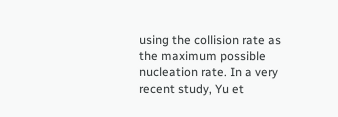using the collision rate as the maximum possible nucleation rate. In a very recent study, Yu et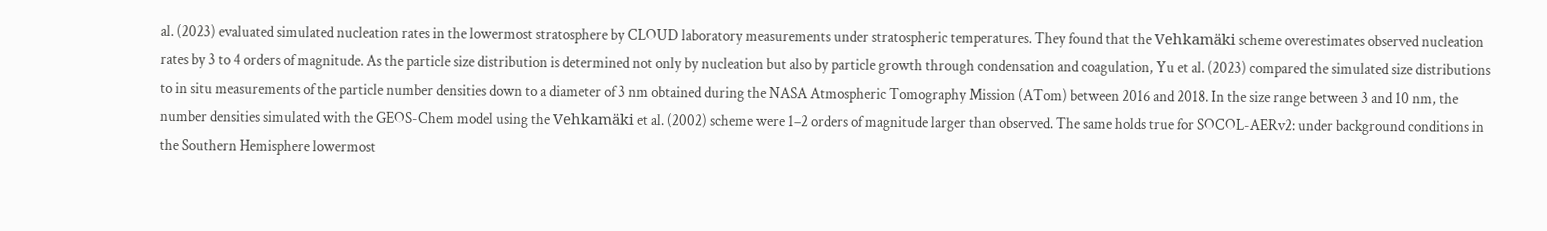al. (2023) evaluated simulated nucleation rates in the lowermost stratosphere by CLOUD laboratory measurements under stratospheric temperatures. They found that the Vehkamäki scheme overestimates observed nucleation rates by 3 to 4 orders of magnitude. As the particle size distribution is determined not only by nucleation but also by particle growth through condensation and coagulation, Yu et al. (2023) compared the simulated size distributions to in situ measurements of the particle number densities down to a diameter of 3 nm obtained during the NASA Atmospheric Tomography Mission (ATom) between 2016 and 2018. In the size range between 3 and 10 nm, the number densities simulated with the GEOS-Chem model using the Vehkamäki et al. (2002) scheme were 1–2 orders of magnitude larger than observed. The same holds true for SOCOL-AERv2: under background conditions in the Southern Hemisphere lowermost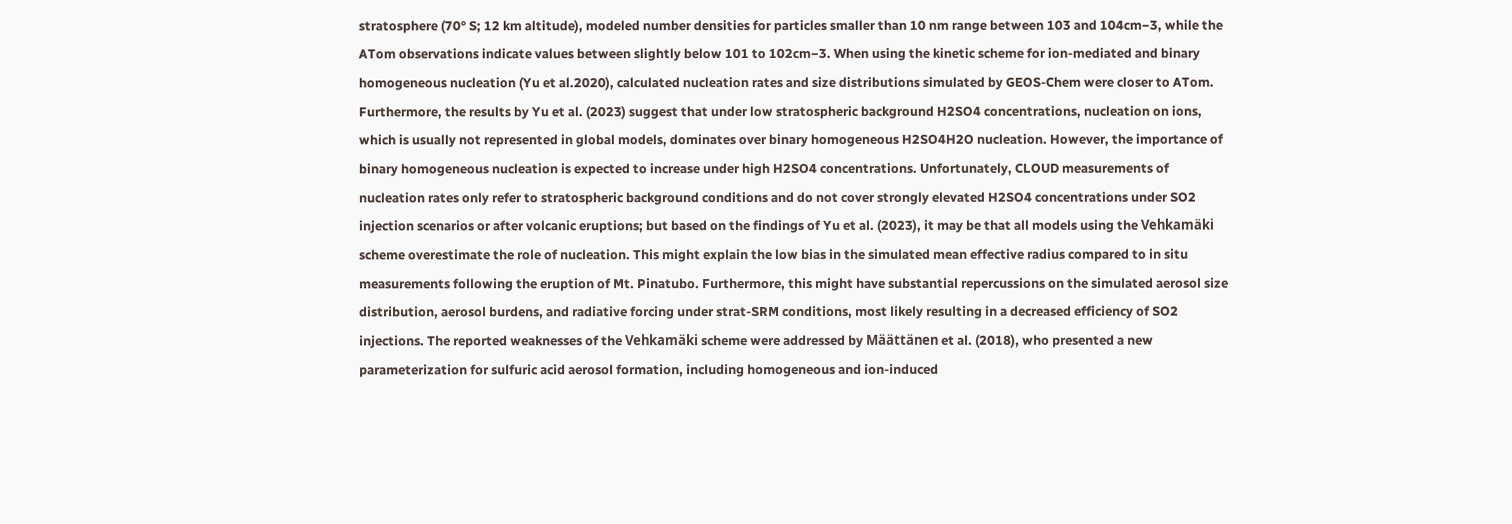stratosphere (70° S; 12 km altitude), modeled number densities for particles smaller than 10 nm range between 103 and 104cm−3, while the ATom observations indicate values between slightly below 101 to 102cm−3. When using the kinetic scheme for ion-mediated and binary homogeneous nucleation (Yu et al.2020), calculated nucleation rates and size distributions simulated by GEOS-Chem were closer to ATom. Furthermore, the results by Yu et al. (2023) suggest that under low stratospheric background H2SO4 concentrations, nucleation on ions, which is usually not represented in global models, dominates over binary homogeneous H2SO4H2O nucleation. However, the importance of binary homogeneous nucleation is expected to increase under high H2SO4 concentrations. Unfortunately, CLOUD measurements of nucleation rates only refer to stratospheric background conditions and do not cover strongly elevated H2SO4 concentrations under SO2 injection scenarios or after volcanic eruptions; but based on the findings of Yu et al. (2023), it may be that all models using the Vehkamäki scheme overestimate the role of nucleation. This might explain the low bias in the simulated mean effective radius compared to in situ measurements following the eruption of Mt. Pinatubo. Furthermore, this might have substantial repercussions on the simulated aerosol size distribution, aerosol burdens, and radiative forcing under strat-SRM conditions, most likely resulting in a decreased efficiency of SO2 injections. The reported weaknesses of the Vehkamäki scheme were addressed by Määttänen et al. (2018), who presented a new parameterization for sulfuric acid aerosol formation, including homogeneous and ion-induced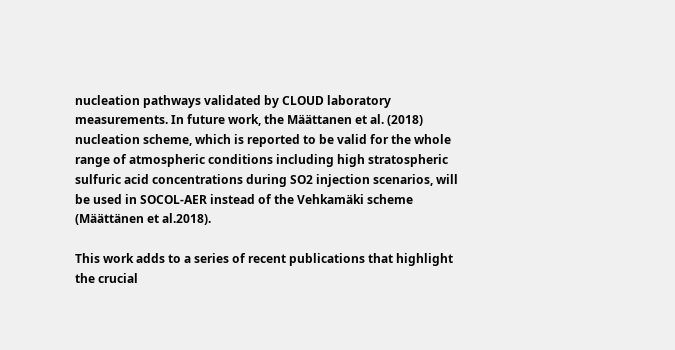nucleation pathways validated by CLOUD laboratory measurements. In future work, the Määttanen et al. (2018) nucleation scheme, which is reported to be valid for the whole range of atmospheric conditions including high stratospheric sulfuric acid concentrations during SO2 injection scenarios, will be used in SOCOL-AER instead of the Vehkamäki scheme (Määttänen et al.2018).

This work adds to a series of recent publications that highlight the crucial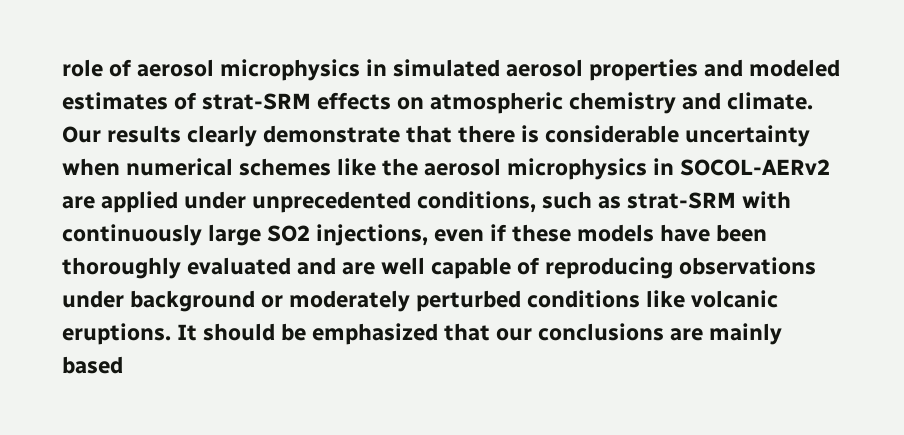role of aerosol microphysics in simulated aerosol properties and modeled estimates of strat-SRM effects on atmospheric chemistry and climate. Our results clearly demonstrate that there is considerable uncertainty when numerical schemes like the aerosol microphysics in SOCOL-AERv2 are applied under unprecedented conditions, such as strat-SRM with continuously large SO2 injections, even if these models have been thoroughly evaluated and are well capable of reproducing observations under background or moderately perturbed conditions like volcanic eruptions. It should be emphasized that our conclusions are mainly based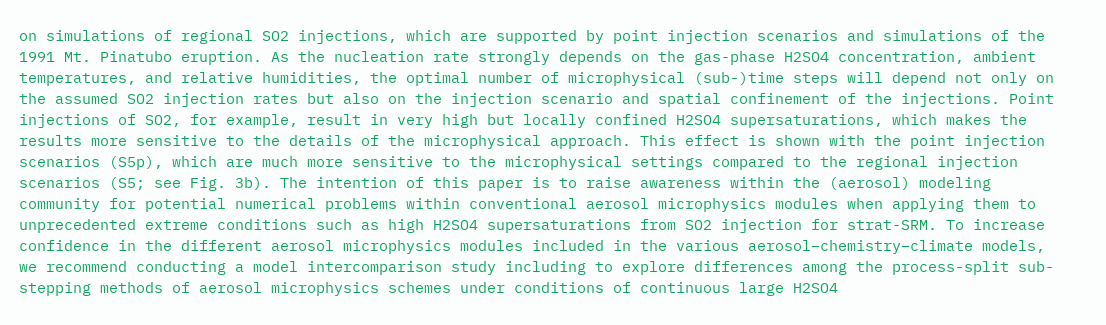on simulations of regional SO2 injections, which are supported by point injection scenarios and simulations of the 1991 Mt. Pinatubo eruption. As the nucleation rate strongly depends on the gas-phase H2SO4 concentration, ambient temperatures, and relative humidities, the optimal number of microphysical (sub-)time steps will depend not only on the assumed SO2 injection rates but also on the injection scenario and spatial confinement of the injections. Point injections of SO2, for example, result in very high but locally confined H2SO4 supersaturations, which makes the results more sensitive to the details of the microphysical approach. This effect is shown with the point injection scenarios (S5p), which are much more sensitive to the microphysical settings compared to the regional injection scenarios (S5; see Fig. 3b). The intention of this paper is to raise awareness within the (aerosol) modeling community for potential numerical problems within conventional aerosol microphysics modules when applying them to unprecedented extreme conditions such as high H2SO4 supersaturations from SO2 injection for strat-SRM. To increase confidence in the different aerosol microphysics modules included in the various aerosol–chemistry–climate models, we recommend conducting a model intercomparison study including to explore differences among the process-split sub-stepping methods of aerosol microphysics schemes under conditions of continuous large H2SO4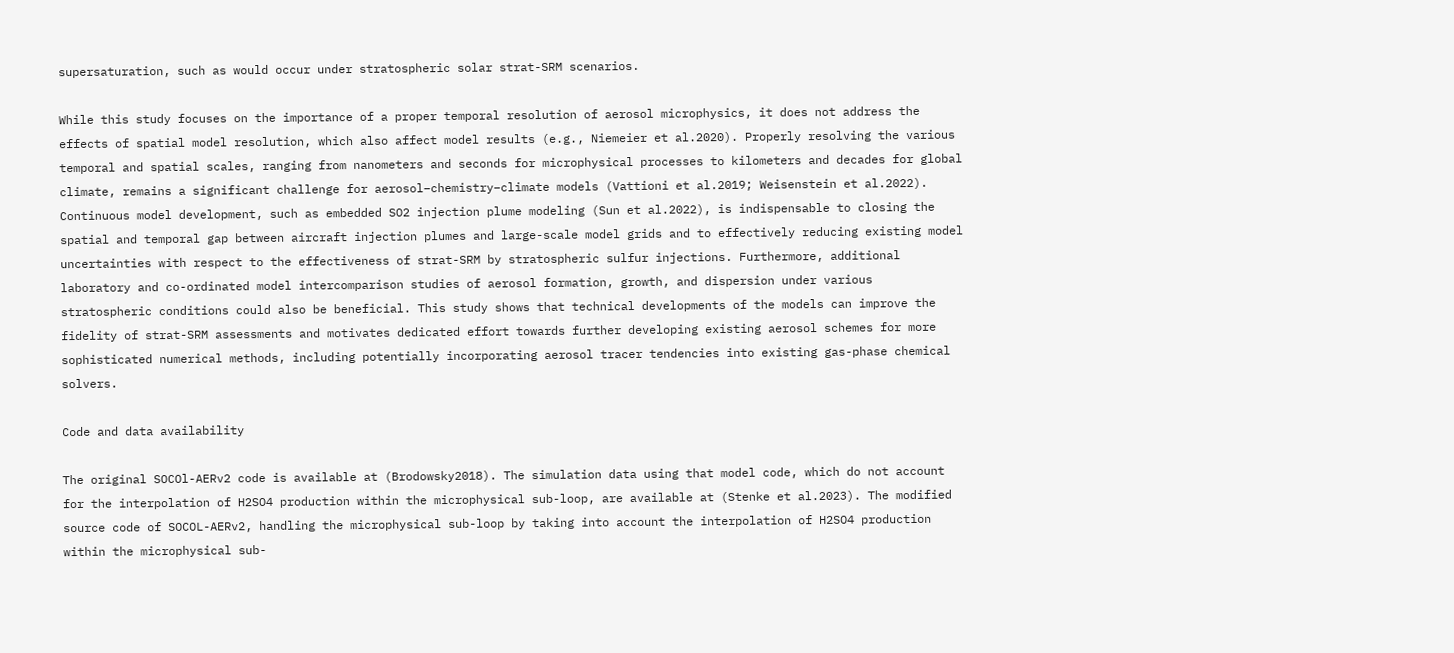supersaturation, such as would occur under stratospheric solar strat-SRM scenarios.

While this study focuses on the importance of a proper temporal resolution of aerosol microphysics, it does not address the effects of spatial model resolution, which also affect model results (e.g., Niemeier et al.2020). Properly resolving the various temporal and spatial scales, ranging from nanometers and seconds for microphysical processes to kilometers and decades for global climate, remains a significant challenge for aerosol–chemistry–climate models (Vattioni et al.2019; Weisenstein et al.2022). Continuous model development, such as embedded SO2 injection plume modeling (Sun et al.2022), is indispensable to closing the spatial and temporal gap between aircraft injection plumes and large-scale model grids and to effectively reducing existing model uncertainties with respect to the effectiveness of strat-SRM by stratospheric sulfur injections. Furthermore, additional laboratory and co-ordinated model intercomparison studies of aerosol formation, growth, and dispersion under various stratospheric conditions could also be beneficial. This study shows that technical developments of the models can improve the fidelity of strat-SRM assessments and motivates dedicated effort towards further developing existing aerosol schemes for more sophisticated numerical methods, including potentially incorporating aerosol tracer tendencies into existing gas-phase chemical solvers.

Code and data availability

The original SOCOl-AERv2 code is available at (Brodowsky2018). The simulation data using that model code, which do not account for the interpolation of H2SO4 production within the microphysical sub-loop, are available at (Stenke et al.2023). The modified source code of SOCOL-AERv2, handling the microphysical sub-loop by taking into account the interpolation of H2SO4 production within the microphysical sub-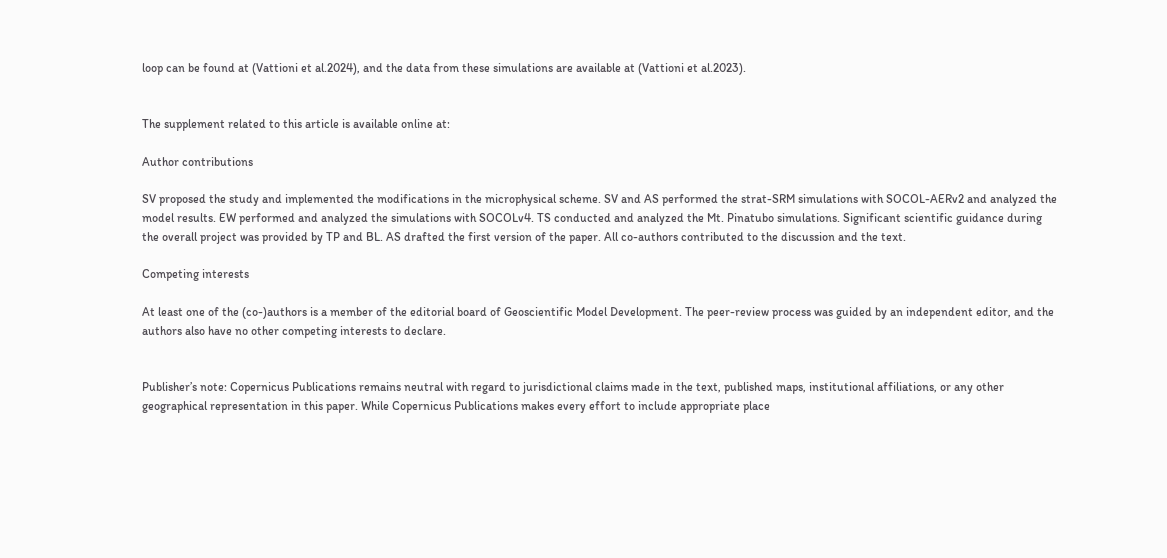loop can be found at (Vattioni et al.2024), and the data from these simulations are available at (Vattioni et al.2023).


The supplement related to this article is available online at:

Author contributions

SV proposed the study and implemented the modifications in the microphysical scheme. SV and AS performed the strat-SRM simulations with SOCOL-AERv2 and analyzed the model results. EW performed and analyzed the simulations with SOCOLv4. TS conducted and analyzed the Mt. Pinatubo simulations. Significant scientific guidance during the overall project was provided by TP and BL. AS drafted the first version of the paper. All co-authors contributed to the discussion and the text.

Competing interests

At least one of the (co-)authors is a member of the editorial board of Geoscientific Model Development. The peer-review process was guided by an independent editor, and the authors also have no other competing interests to declare.


Publisher’s note: Copernicus Publications remains neutral with regard to jurisdictional claims made in the text, published maps, institutional affiliations, or any other geographical representation in this paper. While Copernicus Publications makes every effort to include appropriate place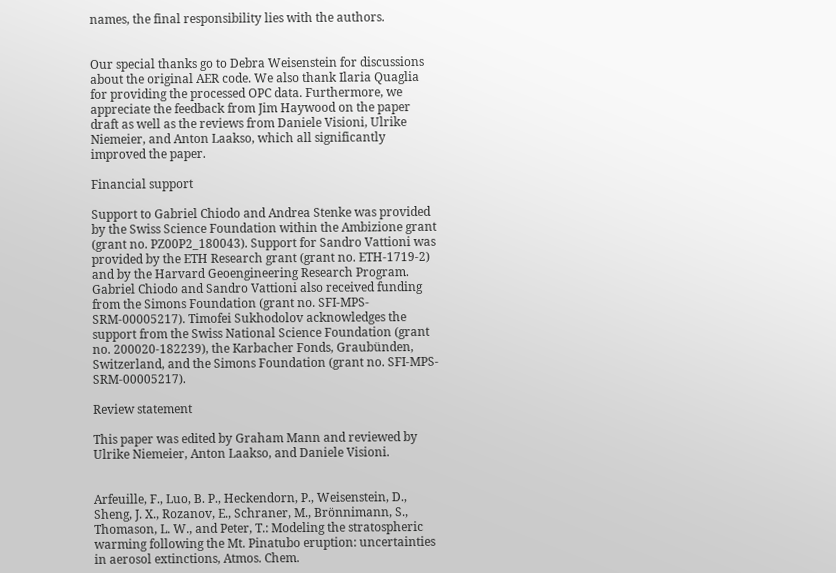names, the final responsibility lies with the authors.


Our special thanks go to Debra Weisenstein for discussions about the original AER code. We also thank Ilaria Quaglia for providing the processed OPC data. Furthermore, we appreciate the feedback from Jim Haywood on the paper draft as well as the reviews from Daniele Visioni, Ulrike Niemeier, and Anton Laakso, which all significantly improved the paper.

Financial support

Support to Gabriel Chiodo and Andrea Stenke was provided by the Swiss Science Foundation within the Ambizione grant (grant no. PZ00P2_180043). Support for Sandro Vattioni was provided by the ETH Research grant (grant no. ETH-1719-2) and by the Harvard Geoengineering Research Program. Gabriel Chiodo and Sandro Vattioni also received funding from the Simons Foundation (grant no. SFI-MPS-SRM-00005217). Timofei Sukhodolov acknowledges the support from the Swiss National Science Foundation (grant no. 200020-182239), the Karbacher Fonds, Graubünden, Switzerland, and the Simons Foundation (grant no. SFI-MPS-SRM-00005217).

Review statement

This paper was edited by Graham Mann and reviewed by Ulrike Niemeier, Anton Laakso, and Daniele Visioni.


Arfeuille, F., Luo, B. P., Heckendorn, P., Weisenstein, D., Sheng, J. X., Rozanov, E., Schraner, M., Brönnimann, S., Thomason, L. W., and Peter, T.: Modeling the stratospheric warming following the Mt. Pinatubo eruption: uncertainties in aerosol extinctions, Atmos. Chem.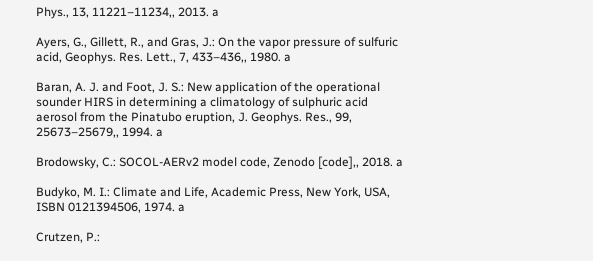Phys., 13, 11221–11234,, 2013. a

Ayers, G., Gillett, R., and Gras, J.: On the vapor pressure of sulfuric acid, Geophys. Res. Lett., 7, 433–436,, 1980. a

Baran, A. J. and Foot, J. S.: New application of the operational sounder HIRS in determining a climatology of sulphuric acid aerosol from the Pinatubo eruption, J. Geophys. Res., 99, 25673–25679,, 1994. a

Brodowsky, C.: SOCOL-AERv2 model code, Zenodo [code],, 2018. a

Budyko, M. I.: Climate and Life, Academic Press, New York, USA, ISBN 0121394506, 1974. a

Crutzen, P.: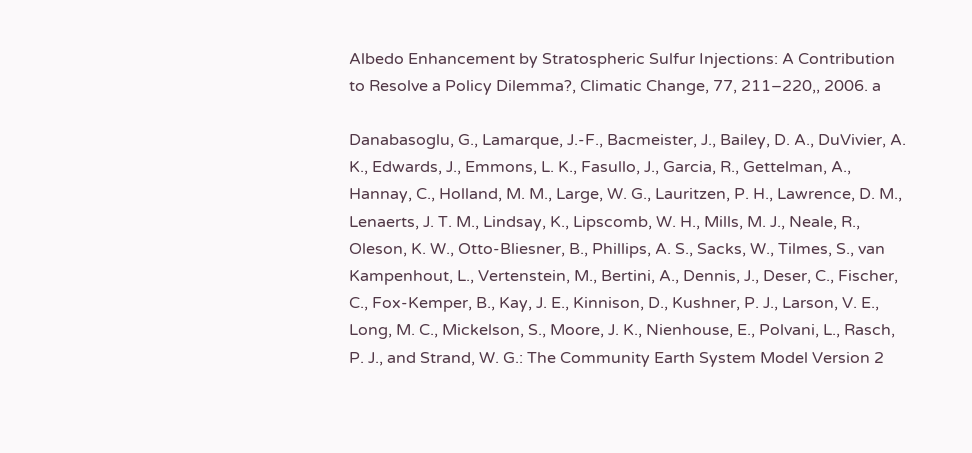Albedo Enhancement by Stratospheric Sulfur Injections: A Contribution to Resolve a Policy Dilemma?, Climatic Change, 77, 211–220,, 2006. a

Danabasoglu, G., Lamarque, J.-F., Bacmeister, J., Bailey, D. A., DuVivier, A. K., Edwards, J., Emmons, L. K., Fasullo, J., Garcia, R., Gettelman, A., Hannay, C., Holland, M. M., Large, W. G., Lauritzen, P. H., Lawrence, D. M., Lenaerts, J. T. M., Lindsay, K., Lipscomb, W. H., Mills, M. J., Neale, R., Oleson, K. W., Otto-Bliesner, B., Phillips, A. S., Sacks, W., Tilmes, S., van Kampenhout, L., Vertenstein, M., Bertini, A., Dennis, J., Deser, C., Fischer, C., Fox-Kemper, B., Kay, J. E., Kinnison, D., Kushner, P. J., Larson, V. E., Long, M. C., Mickelson, S., Moore, J. K., Nienhouse, E., Polvani, L., Rasch, P. J., and Strand, W. G.: The Community Earth System Model Version 2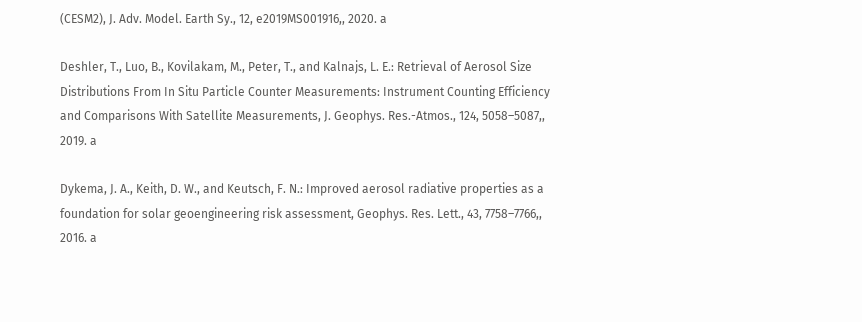(CESM2), J. Adv. Model. Earth Sy., 12, e2019MS001916,, 2020. a

Deshler, T., Luo, B., Kovilakam, M., Peter, T., and Kalnajs, L. E.: Retrieval of Aerosol Size Distributions From In Situ Particle Counter Measurements: Instrument Counting Efficiency and Comparisons With Satellite Measurements, J. Geophys. Res.-Atmos., 124, 5058–5087,, 2019. a

Dykema, J. A., Keith, D. W., and Keutsch, F. N.: Improved aerosol radiative properties as a foundation for solar geoengineering risk assessment, Geophys. Res. Lett., 43, 7758–7766,, 2016. a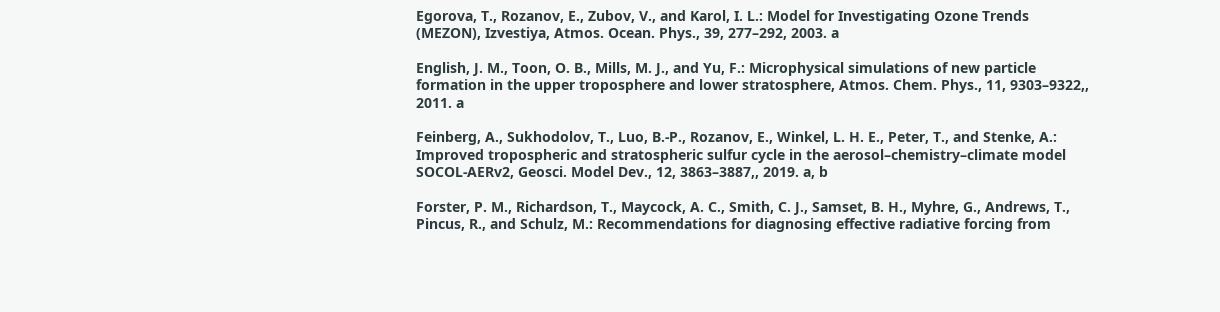Egorova, T., Rozanov, E., Zubov, V., and Karol, I. L.: Model for Investigating Ozone Trends (MEZON), Izvestiya, Atmos. Ocean. Phys., 39, 277–292, 2003. a

English, J. M., Toon, O. B., Mills, M. J., and Yu, F.: Microphysical simulations of new particle formation in the upper troposphere and lower stratosphere, Atmos. Chem. Phys., 11, 9303–9322,, 2011. a

Feinberg, A., Sukhodolov, T., Luo, B.-P., Rozanov, E., Winkel, L. H. E., Peter, T., and Stenke, A.: Improved tropospheric and stratospheric sulfur cycle in the aerosol–chemistry–climate model SOCOL-AERv2, Geosci. Model Dev., 12, 3863–3887,, 2019. a, b

Forster, P. M., Richardson, T., Maycock, A. C., Smith, C. J., Samset, B. H., Myhre, G., Andrews, T., Pincus, R., and Schulz, M.: Recommendations for diagnosing effective radiative forcing from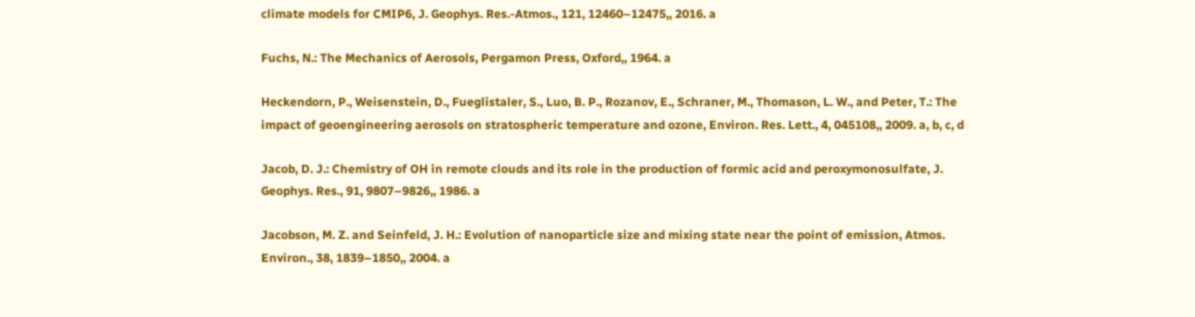climate models for CMIP6, J. Geophys. Res.-Atmos., 121, 12460–12475,, 2016. a

Fuchs, N.: The Mechanics of Aerosols, Pergamon Press, Oxford,, 1964. a

Heckendorn, P., Weisenstein, D., Fueglistaler, S., Luo, B. P., Rozanov, E., Schraner, M., Thomason, L. W., and Peter, T.: The impact of geoengineering aerosols on stratospheric temperature and ozone, Environ. Res. Lett., 4, 045108,, 2009. a, b, c, d

Jacob, D. J.: Chemistry of OH in remote clouds and its role in the production of formic acid and peroxymonosulfate, J. Geophys. Res., 91, 9807–9826,, 1986. a

Jacobson, M. Z. and Seinfeld, J. H.: Evolution of nanoparticle size and mixing state near the point of emission, Atmos. Environ., 38, 1839–1850,, 2004. a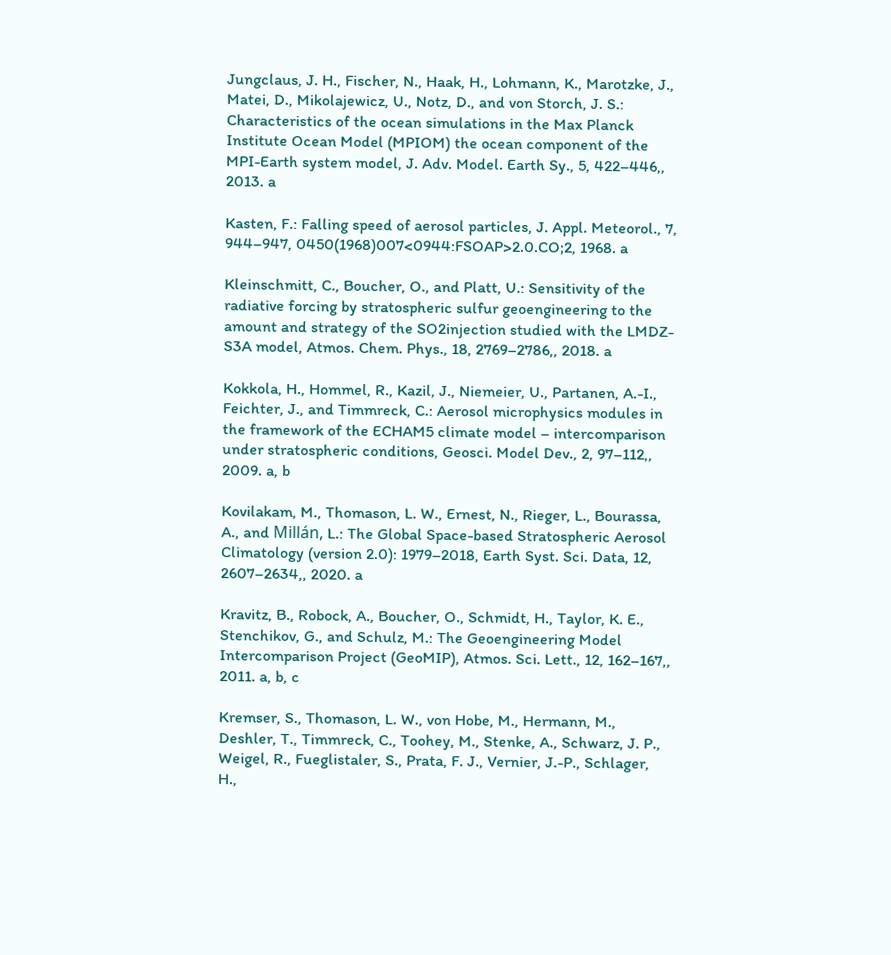Jungclaus, J. H., Fischer, N., Haak, H., Lohmann, K., Marotzke, J., Matei, D., Mikolajewicz, U., Notz, D., and von Storch, J. S.: Characteristics of the ocean simulations in the Max Planck Institute Ocean Model (MPIOM) the ocean component of the MPI-Earth system model, J. Adv. Model. Earth Sy., 5, 422–446,, 2013. a

Kasten, F.: Falling speed of aerosol particles, J. Appl. Meteorol., 7, 944–947, 0450(1968)007<0944:FSOAP>2.0.CO;2, 1968. a

Kleinschmitt, C., Boucher, O., and Platt, U.: Sensitivity of the radiative forcing by stratospheric sulfur geoengineering to the amount and strategy of the SO2injection studied with the LMDZ-S3A model, Atmos. Chem. Phys., 18, 2769–2786,, 2018. a

Kokkola, H., Hommel, R., Kazil, J., Niemeier, U., Partanen, A.-I., Feichter, J., and Timmreck, C.: Aerosol microphysics modules in the framework of the ECHAM5 climate model – intercomparison under stratospheric conditions, Geosci. Model Dev., 2, 97–112,, 2009. a, b

Kovilakam, M., Thomason, L. W., Ernest, N., Rieger, L., Bourassa, A., and Millán, L.: The Global Space-based Stratospheric Aerosol Climatology (version 2.0): 1979–2018, Earth Syst. Sci. Data, 12, 2607–2634,, 2020. a

Kravitz, B., Robock, A., Boucher, O., Schmidt, H., Taylor, K. E., Stenchikov, G., and Schulz, M.: The Geoengineering Model Intercomparison Project (GeoMIP), Atmos. Sci. Lett., 12, 162–167,, 2011. a, b, c

Kremser, S., Thomason, L. W., von Hobe, M., Hermann, M., Deshler, T., Timmreck, C., Toohey, M., Stenke, A., Schwarz, J. P., Weigel, R., Fueglistaler, S., Prata, F. J., Vernier, J.-P., Schlager, H.,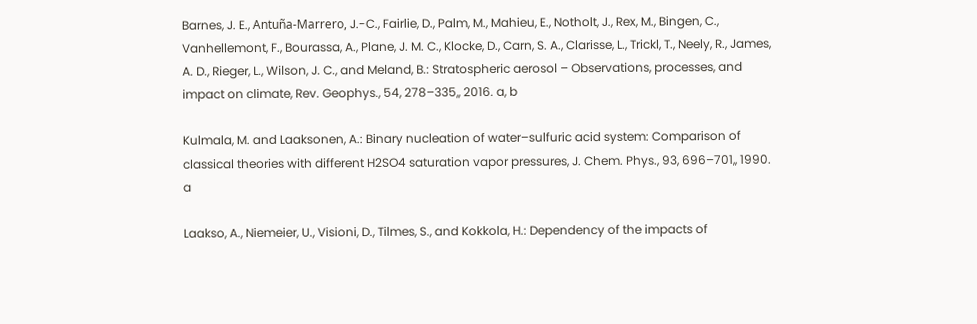Barnes, J. E., Antuña-Marrero, J.-C., Fairlie, D., Palm, M., Mahieu, E., Notholt, J., Rex, M., Bingen, C., Vanhellemont, F., Bourassa, A., Plane, J. M. C., Klocke, D., Carn, S. A., Clarisse, L., Trickl, T., Neely, R., James, A. D., Rieger, L., Wilson, J. C., and Meland, B.: Stratospheric aerosol – Observations, processes, and impact on climate, Rev. Geophys., 54, 278–335,, 2016. a, b

Kulmala, M. and Laaksonen, A.: Binary nucleation of water–sulfuric acid system: Comparison of classical theories with different H2SO4 saturation vapor pressures, J. Chem. Phys., 93, 696–701,, 1990. a

Laakso, A., Niemeier, U., Visioni, D., Tilmes, S., and Kokkola, H.: Dependency of the impacts of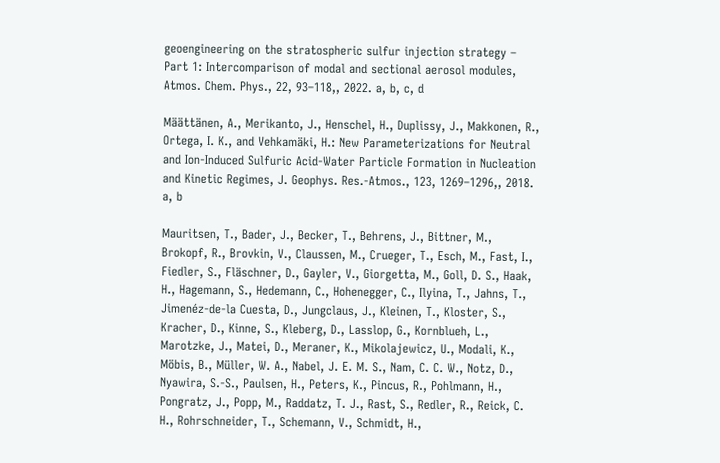geoengineering on the stratospheric sulfur injection strategy – Part 1: Intercomparison of modal and sectional aerosol modules, Atmos. Chem. Phys., 22, 93–118,, 2022. a, b, c, d

Määttänen, A., Merikanto, J., Henschel, H., Duplissy, J., Makkonen, R., Ortega, I. K., and Vehkamäki, H.: New Parameterizations for Neutral and Ion-Induced Sulfuric Acid-Water Particle Formation in Nucleation and Kinetic Regimes, J. Geophys. Res.-Atmos., 123, 1269–1296,, 2018. a, b

Mauritsen, T., Bader, J., Becker, T., Behrens, J., Bittner, M., Brokopf, R., Brovkin, V., Claussen, M., Crueger, T., Esch, M., Fast, I., Fiedler, S., Fläschner, D., Gayler, V., Giorgetta, M., Goll, D. S., Haak, H., Hagemann, S., Hedemann, C., Hohenegger, C., Ilyina, T., Jahns, T., Jimenéz-de-la Cuesta, D., Jungclaus, J., Kleinen, T., Kloster, S., Kracher, D., Kinne, S., Kleberg, D., Lasslop, G., Kornblueh, L., Marotzke, J., Matei, D., Meraner, K., Mikolajewicz, U., Modali, K., Möbis, B., Müller, W. A., Nabel, J. E. M. S., Nam, C. C. W., Notz, D., Nyawira, S.-S., Paulsen, H., Peters, K., Pincus, R., Pohlmann, H., Pongratz, J., Popp, M., Raddatz, T. J., Rast, S., Redler, R., Reick, C. H., Rohrschneider, T., Schemann, V., Schmidt, H.,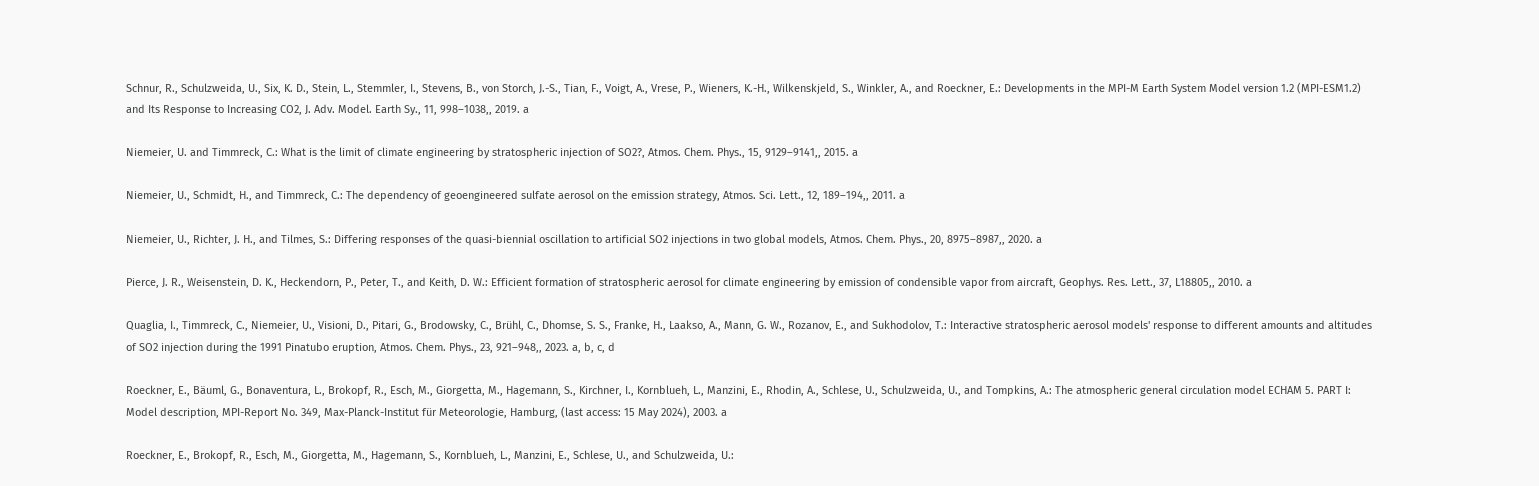Schnur, R., Schulzweida, U., Six, K. D., Stein, L., Stemmler, I., Stevens, B., von Storch, J.-S., Tian, F., Voigt, A., Vrese, P., Wieners, K.-H., Wilkenskjeld, S., Winkler, A., and Roeckner, E.: Developments in the MPI-M Earth System Model version 1.2 (MPI-ESM1.2) and Its Response to Increasing CO2, J. Adv. Model. Earth Sy., 11, 998–1038,, 2019. a

Niemeier, U. and Timmreck, C.: What is the limit of climate engineering by stratospheric injection of SO2?, Atmos. Chem. Phys., 15, 9129–9141,, 2015. a

Niemeier, U., Schmidt, H., and Timmreck, C.: The dependency of geoengineered sulfate aerosol on the emission strategy, Atmos. Sci. Lett., 12, 189–194,, 2011. a

Niemeier, U., Richter, J. H., and Tilmes, S.: Differing responses of the quasi-biennial oscillation to artificial SO2 injections in two global models, Atmos. Chem. Phys., 20, 8975–8987,, 2020. a

Pierce, J. R., Weisenstein, D. K., Heckendorn, P., Peter, T., and Keith, D. W.: Efficient formation of stratospheric aerosol for climate engineering by emission of condensible vapor from aircraft, Geophys. Res. Lett., 37, L18805,, 2010. a

Quaglia, I., Timmreck, C., Niemeier, U., Visioni, D., Pitari, G., Brodowsky, C., Brühl, C., Dhomse, S. S., Franke, H., Laakso, A., Mann, G. W., Rozanov, E., and Sukhodolov, T.: Interactive stratospheric aerosol models' response to different amounts and altitudes of SO2 injection during the 1991 Pinatubo eruption, Atmos. Chem. Phys., 23, 921–948,, 2023. a, b, c, d

Roeckner, E., Bäuml, G., Bonaventura, L., Brokopf, R., Esch, M., Giorgetta, M., Hagemann, S., Kirchner, I., Kornblueh, L., Manzini, E., Rhodin, A., Schlese, U., Schulzweida, U., and Tompkins, A.: The atmospheric general circulation model ECHAM 5. PART I: Model description, MPI-Report No. 349, Max-Planck-Institut für Meteorologie, Hamburg, (last access: 15 May 2024), 2003. a

Roeckner, E., Brokopf, R., Esch, M., Giorgetta, M., Hagemann, S., Kornblueh, L., Manzini, E., Schlese, U., and Schulzweida, U.: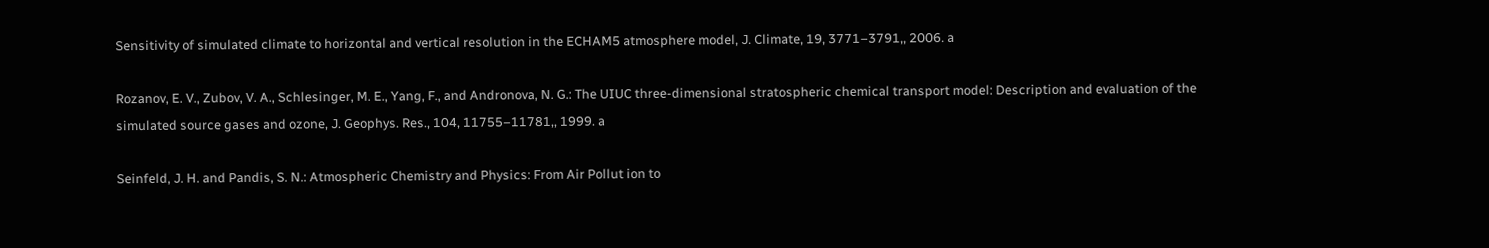Sensitivity of simulated climate to horizontal and vertical resolution in the ECHAM5 atmosphere model, J. Climate, 19, 3771–3791,, 2006. a

Rozanov, E. V., Zubov, V. A., Schlesinger, M. E., Yang, F., and Andronova, N. G.: The UIUC three-dimensional stratospheric chemical transport model: Description and evaluation of the simulated source gases and ozone, J. Geophys. Res., 104, 11755–11781,, 1999. a

Seinfeld, J. H. and Pandis, S. N.: Atmospheric Chemistry and Physics: From Air Pollut ion to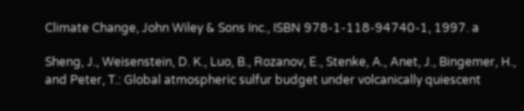Climate Change, John Wiley & Sons Inc., ISBN 978-1-118-94740-1, 1997. a

Sheng, J., Weisenstein, D. K., Luo, B., Rozanov, E., Stenke, A., Anet, J., Bingemer, H., and Peter, T.: Global atmospheric sulfur budget under volcanically quiescent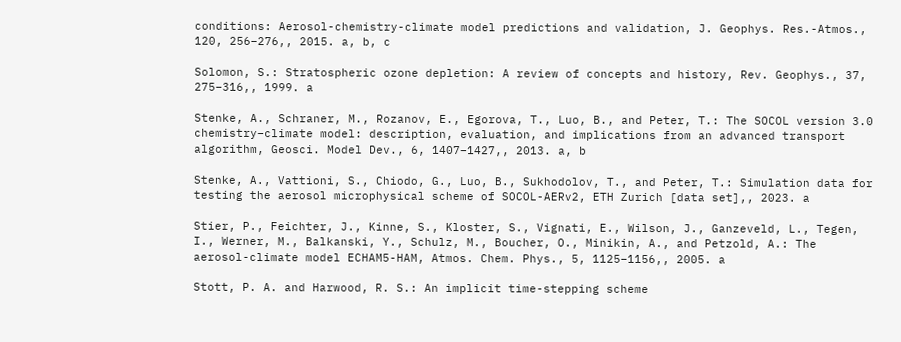conditions: Aerosol-chemistry-climate model predictions and validation, J. Geophys. Res.-Atmos., 120, 256–276,, 2015. a, b, c

Solomon, S.: Stratospheric ozone depletion: A review of concepts and history, Rev. Geophys., 37, 275–316,, 1999. a

Stenke, A., Schraner, M., Rozanov, E., Egorova, T., Luo, B., and Peter, T.: The SOCOL version 3.0 chemistry–climate model: description, evaluation, and implications from an advanced transport algorithm, Geosci. Model Dev., 6, 1407–1427,, 2013. a, b

Stenke, A., Vattioni, S., Chiodo, G., Luo, B., Sukhodolov, T., and Peter, T.: Simulation data for testing the aerosol microphysical scheme of SOCOL-AERv2, ETH Zurich [data set],, 2023. a

Stier, P., Feichter, J., Kinne, S., Kloster, S., Vignati, E., Wilson, J., Ganzeveld, L., Tegen, I., Werner, M., Balkanski, Y., Schulz, M., Boucher, O., Minikin, A., and Petzold, A.: The aerosol-climate model ECHAM5-HAM, Atmos. Chem. Phys., 5, 1125–1156,, 2005. a

Stott, P. A. and Harwood, R. S.: An implicit time-stepping scheme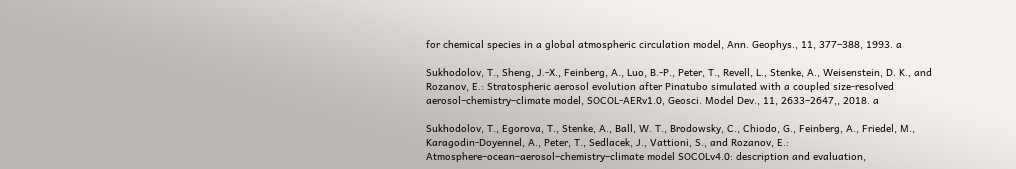for chemical species in a global atmospheric circulation model, Ann. Geophys., 11, 377–388, 1993. a

Sukhodolov, T., Sheng, J.-X., Feinberg, A., Luo, B.-P., Peter, T., Revell, L., Stenke, A., Weisenstein, D. K., and Rozanov, E.: Stratospheric aerosol evolution after Pinatubo simulated with a coupled size-resolved aerosol–chemistry–climate model, SOCOL-AERv1.0, Geosci. Model Dev., 11, 2633–2647,, 2018. a

Sukhodolov, T., Egorova, T., Stenke, A., Ball, W. T., Brodowsky, C., Chiodo, G., Feinberg, A., Friedel, M., Karagodin-Doyennel, A., Peter, T., Sedlacek, J., Vattioni, S., and Rozanov, E.: Atmosphere–ocean–aerosol–chemistry–climate model SOCOLv4.0: description and evaluation,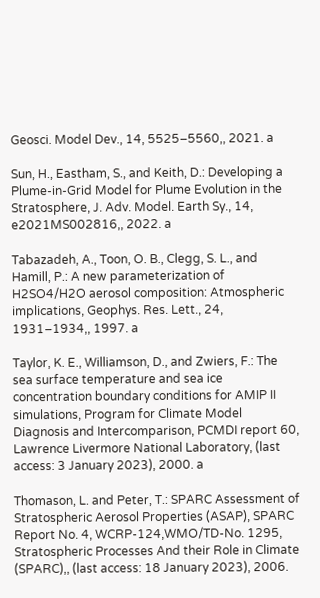Geosci. Model Dev., 14, 5525–5560,, 2021. a

Sun, H., Eastham, S., and Keith, D.: Developing a Plume-in-Grid Model for Plume Evolution in the Stratosphere, J. Adv. Model. Earth Sy., 14, e2021MS002816,, 2022. a

Tabazadeh, A., Toon, O. B., Clegg, S. L., and Hamill, P.: A new parameterization of H2SO4/H2O aerosol composition: Atmospheric implications, Geophys. Res. Lett., 24, 1931–1934,, 1997. a

Taylor, K. E., Williamson, D., and Zwiers, F.: The sea surface temperature and sea ice concentration boundary conditions for AMIP II simulations, Program for Climate Model Diagnosis and Intercomparison, PCMDI report 60, Lawrence Livermore National Laboratory, (last access: 3 January 2023), 2000. a

Thomason, L. and Peter, T.: SPARC Assessment of Stratospheric Aerosol Properties (ASAP), SPARC Report No. 4, WCRP-124,WMO/TD-No. 1295, Stratospheric Processes And their Role in Climate (SPARC),, (last access: 18 January 2023), 2006.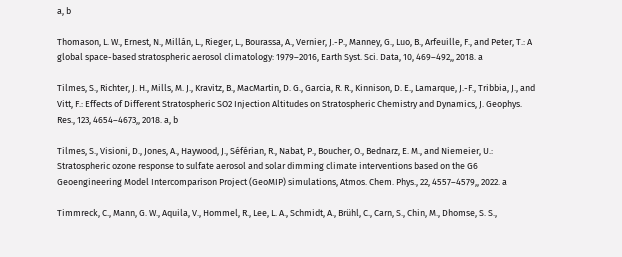a, b

Thomason, L. W., Ernest, N., Millán, L., Rieger, L., Bourassa, A., Vernier, J.-P., Manney, G., Luo, B., Arfeuille, F., and Peter, T.: A global space-based stratospheric aerosol climatology: 1979–2016, Earth Syst. Sci. Data, 10, 469–492,, 2018. a

Tilmes, S., Richter, J. H., Mills, M. J., Kravitz, B., MacMartin, D. G., Garcia, R. R., Kinnison, D. E., Lamarque, J.-F., Tribbia, J., and Vitt, F.: Effects of Different Stratospheric SO2 Injection Altitudes on Stratospheric Chemistry and Dynamics, J. Geophys. Res., 123, 4654–4673,, 2018. a, b

Tilmes, S., Visioni, D., Jones, A., Haywood, J., Séférian, R., Nabat, P., Boucher, O., Bednarz, E. M., and Niemeier, U.: Stratospheric ozone response to sulfate aerosol and solar dimming climate interventions based on the G6 Geoengineering Model Intercomparison Project (GeoMIP) simulations, Atmos. Chem. Phys., 22, 4557–4579,, 2022. a

Timmreck, C., Mann, G. W., Aquila, V., Hommel, R., Lee, L. A., Schmidt, A., Brühl, C., Carn, S., Chin, M., Dhomse, S. S.,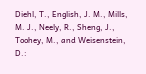Diehl, T., English, J. M., Mills, M. J., Neely, R., Sheng, J., Toohey, M., and Weisenstein, D.: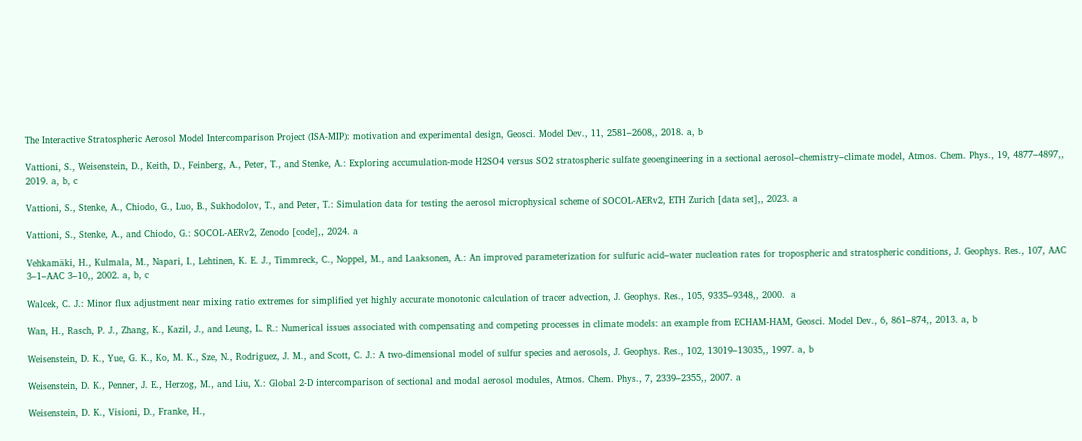The Interactive Stratospheric Aerosol Model Intercomparison Project (ISA-MIP): motivation and experimental design, Geosci. Model Dev., 11, 2581–2608,, 2018. a, b

Vattioni, S., Weisenstein, D., Keith, D., Feinberg, A., Peter, T., and Stenke, A.: Exploring accumulation-mode H2SO4 versus SO2 stratospheric sulfate geoengineering in a sectional aerosol–chemistry–climate model, Atmos. Chem. Phys., 19, 4877–4897,, 2019. a, b, c

Vattioni, S., Stenke, A., Chiodo, G., Luo, B., Sukhodolov, T., and Peter, T.: Simulation data for testing the aerosol microphysical scheme of SOCOL-AERv2, ETH Zurich [data set],, 2023. a

Vattioni, S., Stenke, A., and Chiodo, G.: SOCOL-AERv2, Zenodo [code],, 2024. a

Vehkamäki, H., Kulmala, M., Napari, I., Lehtinen, K. E. J., Timmreck, C., Noppel, M., and Laaksonen, A.: An improved parameterization for sulfuric acid–water nucleation rates for tropospheric and stratospheric conditions, J. Geophys. Res., 107, AAC 3–1–AAC 3–10,, 2002. a, b, c

Walcek, C. J.: Minor flux adjustment near mixing ratio extremes for simplified yet highly accurate monotonic calculation of tracer advection, J. Geophys. Res., 105, 9335–9348,, 2000.  a

Wan, H., Rasch, P. J., Zhang, K., Kazil, J., and Leung, L. R.: Numerical issues associated with compensating and competing processes in climate models: an example from ECHAM-HAM, Geosci. Model Dev., 6, 861–874,, 2013. a, b

Weisenstein, D. K., Yue, G. K., Ko, M. K., Sze, N., Rodriguez, J. M., and Scott, C. J.: A two-dimensional model of sulfur species and aerosols, J. Geophys. Res., 102, 13019–13035,, 1997. a, b

Weisenstein, D. K., Penner, J. E., Herzog, M., and Liu, X.: Global 2-D intercomparison of sectional and modal aerosol modules, Atmos. Chem. Phys., 7, 2339–2355,, 2007. a

Weisenstein, D. K., Visioni, D., Franke, H.,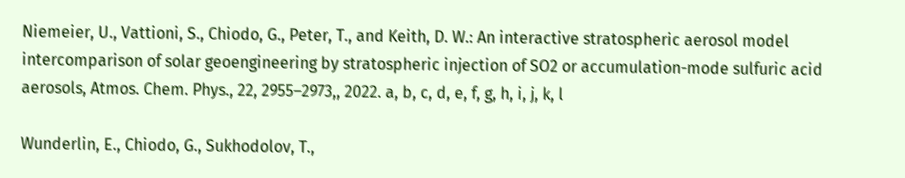Niemeier, U., Vattioni, S., Chiodo, G., Peter, T., and Keith, D. W.: An interactive stratospheric aerosol model intercomparison of solar geoengineering by stratospheric injection of SO2 or accumulation-mode sulfuric acid aerosols, Atmos. Chem. Phys., 22, 2955–2973,, 2022. a, b, c, d, e, f, g, h, i, j, k, l

Wunderlin, E., Chiodo, G., Sukhodolov, T.,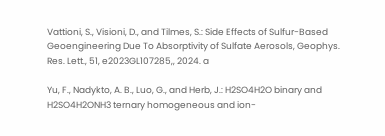Vattioni, S., Visioni, D., and Tilmes, S.: Side Effects of Sulfur-Based Geoengineering Due To Absorptivity of Sulfate Aerosols, Geophys. Res. Lett., 51, e2023GL107285,, 2024. a

Yu, F., Nadykto, A. B., Luo, G., and Herb, J.: H2SO4H2O binary and H2SO4H2ONH3 ternary homogeneous and ion-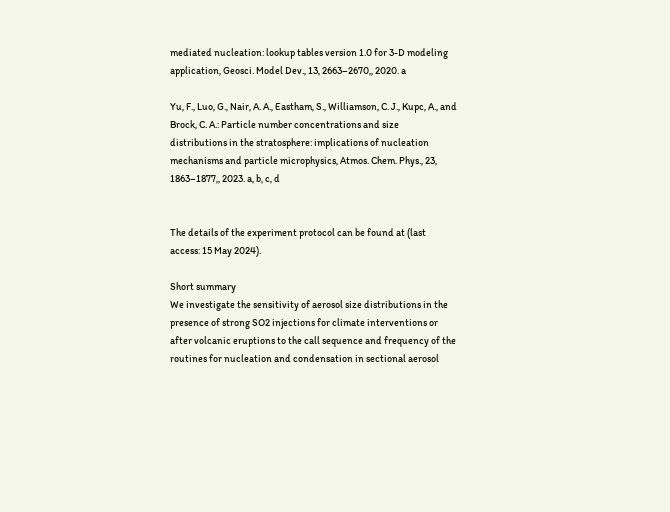mediated nucleation: lookup tables version 1.0 for 3-D modeling application, Geosci. Model Dev., 13, 2663–2670,, 2020. a

Yu, F., Luo, G., Nair, A. A., Eastham, S., Williamson, C. J., Kupc, A., and Brock, C. A.: Particle number concentrations and size distributions in the stratosphere: implications of nucleation mechanisms and particle microphysics, Atmos. Chem. Phys., 23, 1863–1877,, 2023. a, b, c, d


The details of the experiment protocol can be found at (last access: 15 May 2024).

Short summary
We investigate the sensitivity of aerosol size distributions in the presence of strong SO2 injections for climate interventions or after volcanic eruptions to the call sequence and frequency of the routines for nucleation and condensation in sectional aerosol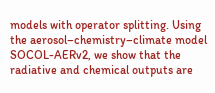models with operator splitting. Using the aerosol–chemistry–climate model SOCOL-AERv2, we show that the radiative and chemical outputs are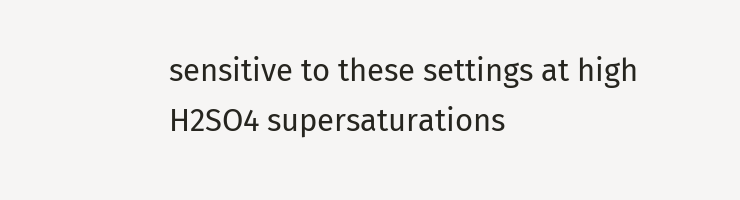sensitive to these settings at high H2SO4 supersaturations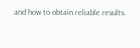and how to obtain reliable results.